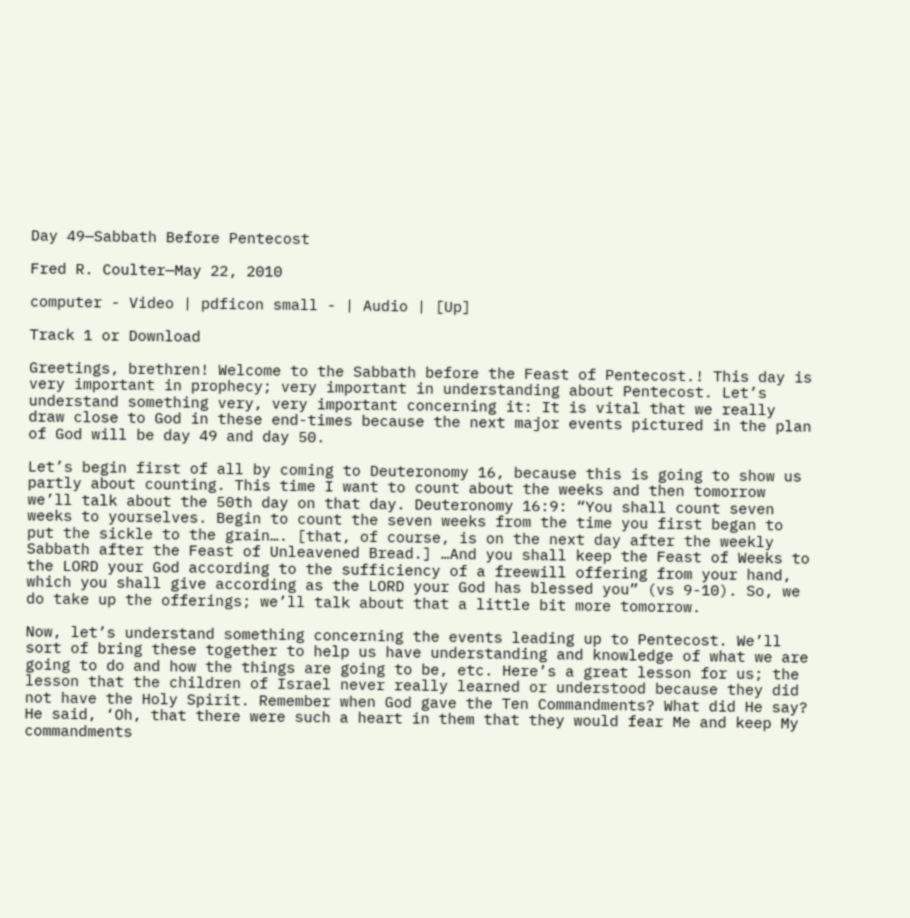Day 49—Sabbath Before Pentecost

Fred R. Coulter—May 22, 2010

computer - Video | pdficon small - | Audio | [Up]

Track 1 or Download

Greetings, brethren! Welcome to the Sabbath before the Feast of Pentecost.! This day is very important in prophecy; very important in understanding about Pentecost. Let’s understand something very, very important concerning it: It is vital that we really draw close to God in these end-times because the next major events pictured in the plan of God will be day 49 and day 50.

Let’s begin first of all by coming to Deuteronomy 16, because this is going to show us partly about counting. This time I want to count about the weeks and then tomorrow we’ll talk about the 50th day on that day. Deuteronomy 16:9: “You shall count seven weeks to yourselves. Begin to count the seven weeks from the time you first began to put the sickle to the grain…. [that, of course, is on the next day after the weekly Sabbath after the Feast of Unleavened Bread.] …And you shall keep the Feast of Weeks to the LORD your God according to the sufficiency of a freewill offering from your hand, which you shall give according as the LORD your God has blessed you” (vs 9-10). So, we do take up the offerings; we’ll talk about that a little bit more tomorrow.

Now, let’s understand something concerning the events leading up to Pentecost. We’ll sort of bring these together to help us have understanding and knowledge of what we are going to do and how the things are going to be, etc. Here’s a great lesson for us; the lesson that the children of Israel never really learned or understood because they did not have the Holy Spirit. Remember when God gave the Ten Commandments? What did He say? He said, ‘Oh, that there were such a heart in them that they would fear Me and keep My commandments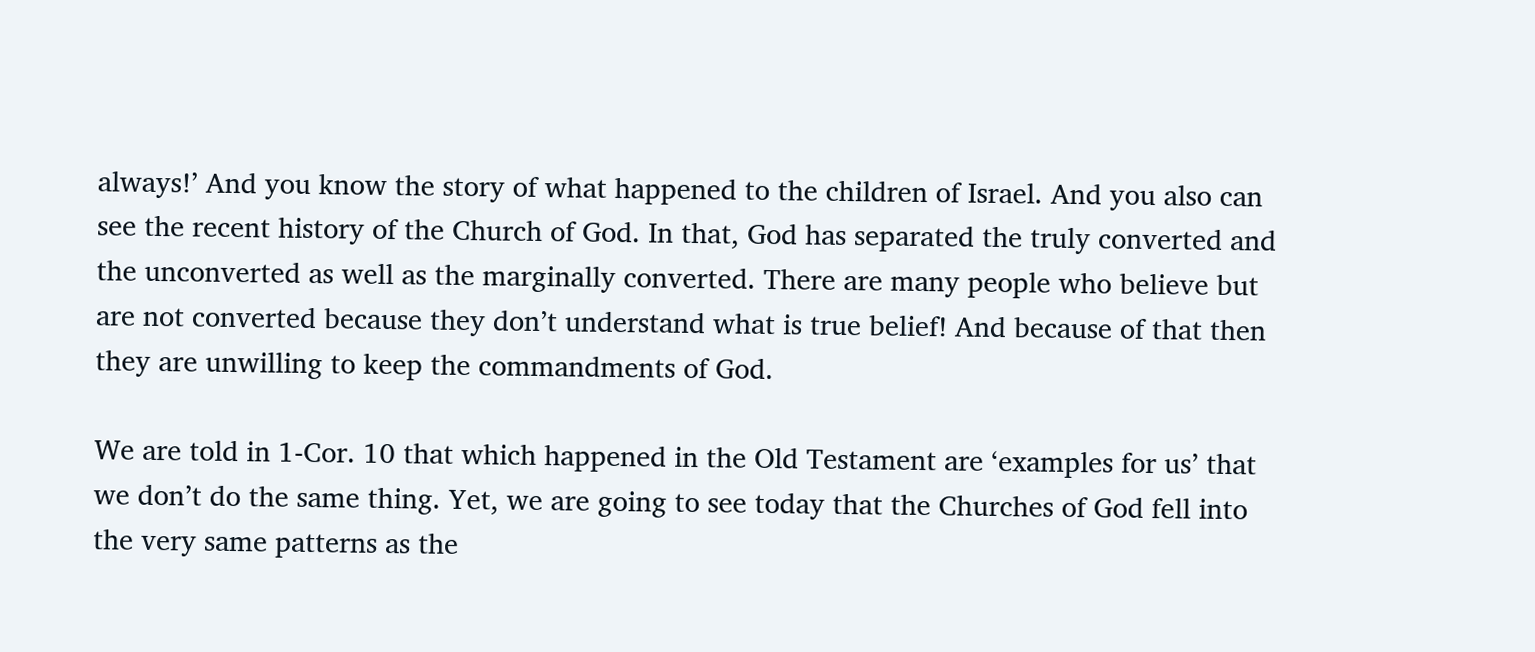always!’ And you know the story of what happened to the children of Israel. And you also can see the recent history of the Church of God. In that, God has separated the truly converted and the unconverted as well as the marginally converted. There are many people who believe but are not converted because they don’t understand what is true belief! And because of that then they are unwilling to keep the commandments of God.

We are told in 1-Cor. 10 that which happened in the Old Testament are ‘examples for us’ that we don’t do the same thing. Yet, we are going to see today that the Churches of God fell into the very same patterns as the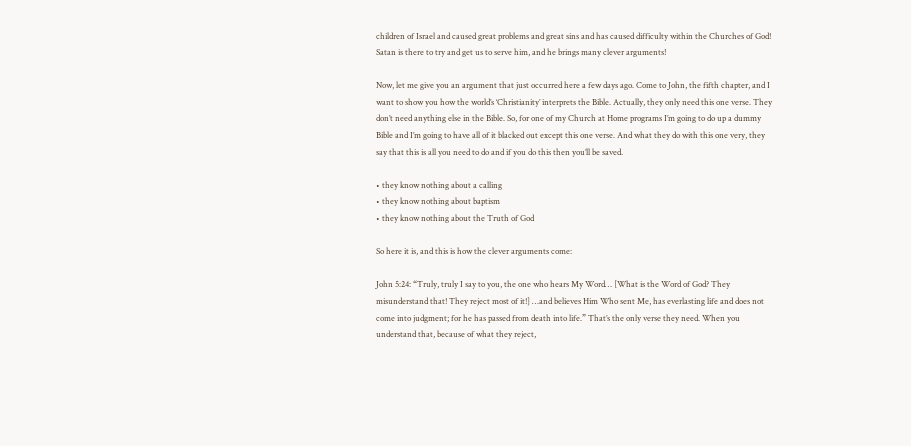children of Israel and caused great problems and great sins and has caused difficulty within the Churches of God! Satan is there to try and get us to serve him, and he brings many clever arguments!

Now, let me give you an argument that just occurred here a few days ago. Come to John, the fifth chapter, and I want to show you how the world’s ‘Christianity’ interprets the Bible. Actually, they only need this one verse. They don’t need anything else in the Bible. So, for one of my Church at Home programs I’m going to do up a dummy Bible and I’m going to have all of it blacked out except this one verse. And what they do with this one very, they say that this is all you need to do and if you do this then you’ll be saved.

• they know nothing about a calling
• they know nothing about baptism
• they know nothing about the Truth of God

So here it is, and this is how the clever arguments come:

John 5:24: “Truly, truly I say to you, the one who hears My Word… [What is the Word of God? They misunderstand that! They reject most of it!] …and believes Him Who sent Me, has everlasting life and does not come into judgment; for he has passed from death into life.” That’s the only verse they need. When you understand that, because of what they reject,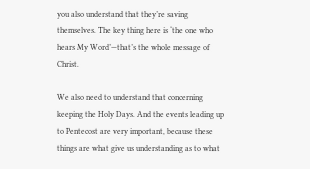you also understand that they’re saving themselves. The key thing here is ‘the one who hears My Word’—that’s the whole message of Christ.

We also need to understand that concerning keeping the Holy Days. And the events leading up to Pentecost are very important, because these things are what give us understanding as to what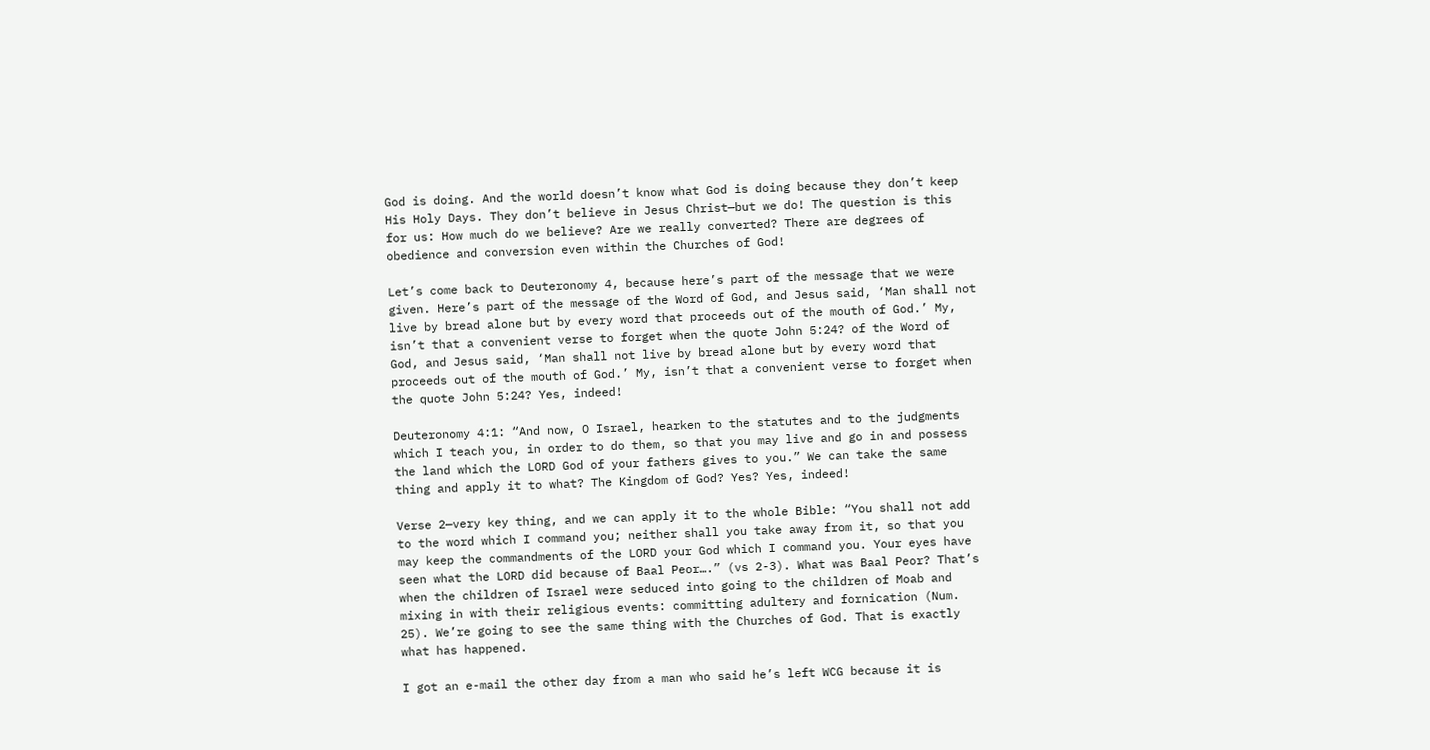God is doing. And the world doesn’t know what God is doing because they don’t keep His Holy Days. They don’t believe in Jesus Christ—but we do! The question is this for us: How much do we believe? Are we really converted? There are degrees of obedience and conversion even within the Churches of God!

Let’s come back to Deuteronomy 4, because here’s part of the message that we were given. Here’s part of the message of the Word of God, and Jesus said, ‘Man shall not live by bread alone but by every word that proceeds out of the mouth of God.’ My, isn’t that a convenient verse to forget when the quote John 5:24? of the Word of God, and Jesus said, ‘Man shall not live by bread alone but by every word that proceeds out of the mouth of God.’ My, isn’t that a convenient verse to forget when the quote John 5:24? Yes, indeed!

Deuteronomy 4:1: “And now, O Israel, hearken to the statutes and to the judgments which I teach you, in order to do them, so that you may live and go in and possess the land which the LORD God of your fathers gives to you.” We can take the same thing and apply it to what? The Kingdom of God? Yes? Yes, indeed!

Verse 2—very key thing, and we can apply it to the whole Bible: “You shall not add to the word which I command you; neither shall you take away from it, so that you may keep the commandments of the LORD your God which I command you. Your eyes have seen what the LORD did because of Baal Peor….” (vs 2-3). What was Baal Peor? That’s when the children of Israel were seduced into going to the children of Moab and mixing in with their religious events: committing adultery and fornication (Num. 25). We’re going to see the same thing with the Churches of God. That is exactly what has happened.

I got an e-mail the other day from a man who said he’s left WCG because it is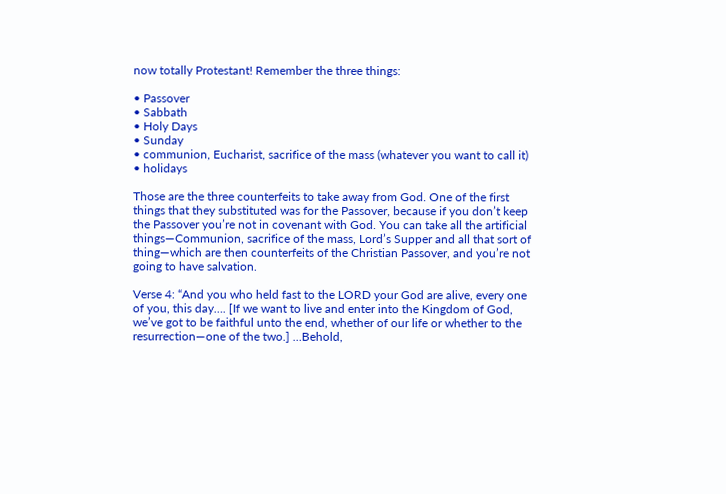now totally Protestant! Remember the three things:

• Passover
• Sabbath
• Holy Days
• Sunday
• communion, Eucharist, sacrifice of the mass (whatever you want to call it)
• holidays

Those are the three counterfeits to take away from God. One of the first things that they substituted was for the Passover, because if you don’t keep the Passover you’re not in covenant with God. You can take all the artificial things—Communion, sacrifice of the mass, Lord’s Supper and all that sort of thing—which are then counterfeits of the Christian Passover, and you’re not going to have salvation.

Verse 4: “And you who held fast to the LORD your God are alive, every one of you, this day…. [If we want to live and enter into the Kingdom of God, we’ve got to be faithful unto the end, whether of our life or whether to the resurrection—one of the two.] …Behold,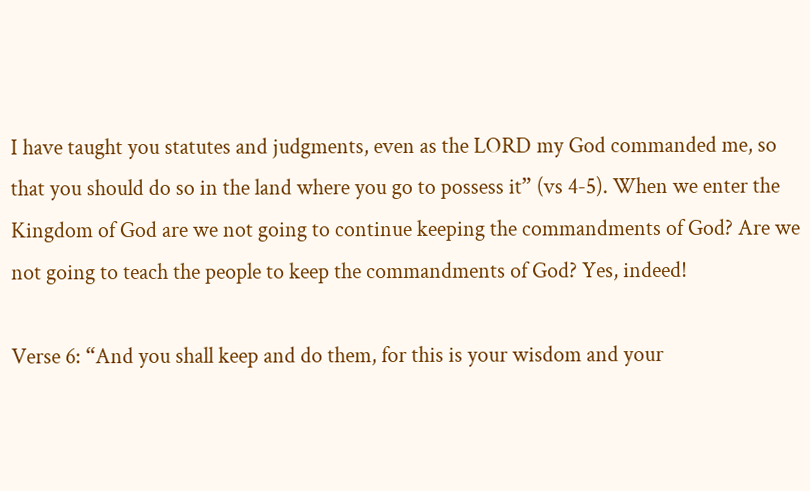I have taught you statutes and judgments, even as the LORD my God commanded me, so that you should do so in the land where you go to possess it” (vs 4-5). When we enter the Kingdom of God are we not going to continue keeping the commandments of God? Are we not going to teach the people to keep the commandments of God? Yes, indeed!

Verse 6: “And you shall keep and do them, for this is your wisdom and your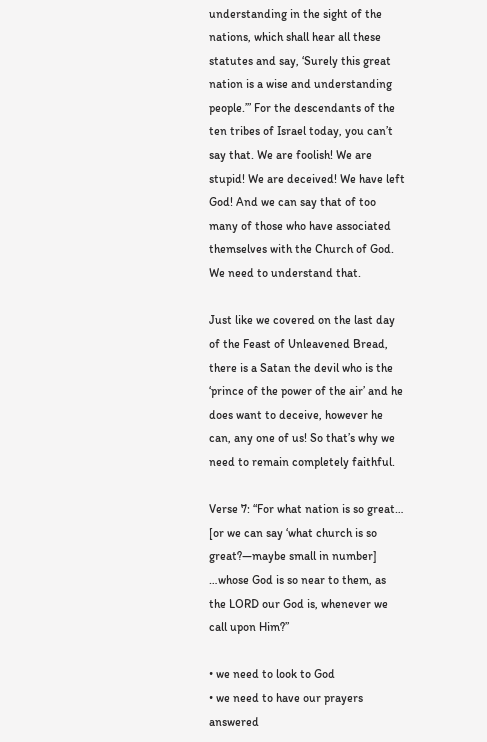understanding in the sight of the nations, which shall hear all these statutes and say, ‘Surely this great nation is a wise and understanding people.’” For the descendants of the ten tribes of Israel today, you can’t say that. We are foolish! We are stupid! We are deceived! We have left God! And we can say that of too many of those who have associated themselves with the Church of God. We need to understand that.

Just like we covered on the last day of the Feast of Unleavened Bread, there is a Satan the devil who is the ‘prince of the power of the air’ and he does want to deceive, however he can, any one of us! So that’s why we need to remain completely faithful.

Verse 7: “For what nation is so great… [or we can say ‘what church is so great?—maybe small in number] …whose God is so near to them, as the LORD our God is, whenever we call upon Him?”

• we need to look to God
• we need to have our prayers answered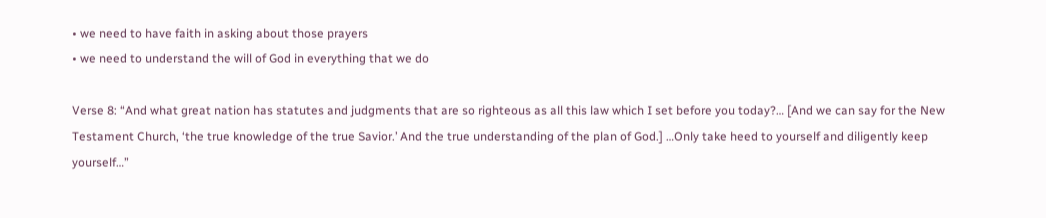• we need to have faith in asking about those prayers
• we need to understand the will of God in everything that we do

Verse 8: “And what great nation has statutes and judgments that are so righteous as all this law which I set before you today?… [And we can say for the New Testament Church, ‘the true knowledge of the true Savior.’ And the true understanding of the plan of God.] …Only take heed to yourself and diligently keep yourself…”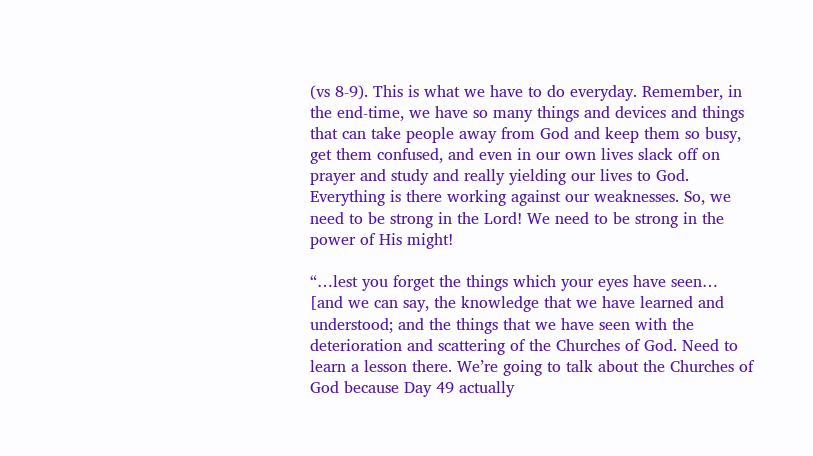(vs 8-9). This is what we have to do everyday. Remember, in the end-time, we have so many things and devices and things that can take people away from God and keep them so busy, get them confused, and even in our own lives slack off on prayer and study and really yielding our lives to God. Everything is there working against our weaknesses. So, we need to be strong in the Lord! We need to be strong in the power of His might!

“…lest you forget the things which your eyes have seen… [and we can say, the knowledge that we have learned and understood; and the things that we have seen with the deterioration and scattering of the Churches of God. Need to learn a lesson there. We’re going to talk about the Churches of God because Day 49 actually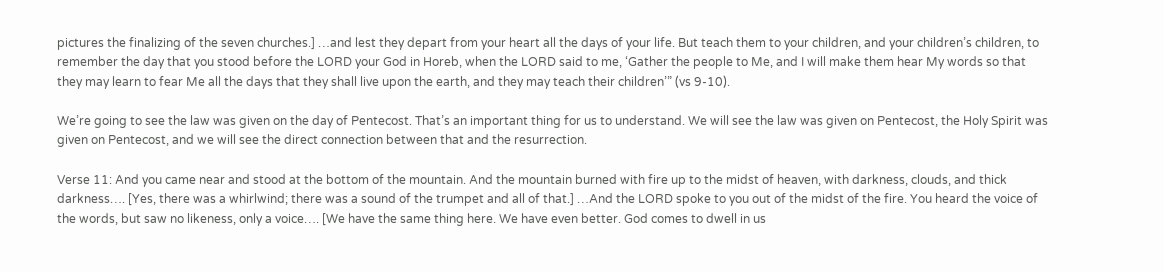pictures the finalizing of the seven churches.] …and lest they depart from your heart all the days of your life. But teach them to your children, and your children’s children, to remember the day that you stood before the LORD your God in Horeb, when the LORD said to me, ‘Gather the people to Me, and I will make them hear My words so that they may learn to fear Me all the days that they shall live upon the earth, and they may teach their children’” (vs 9-10).

We’re going to see the law was given on the day of Pentecost. That’s an important thing for us to understand. We will see the law was given on Pentecost, the Holy Spirit was given on Pentecost, and we will see the direct connection between that and the resurrection.

Verse 11: And you came near and stood at the bottom of the mountain. And the mountain burned with fire up to the midst of heaven, with darkness, clouds, and thick darkness…. [Yes, there was a whirlwind; there was a sound of the trumpet and all of that.] …And the LORD spoke to you out of the midst of the fire. You heard the voice of the words, but saw no likeness, only a voice…. [We have the same thing here. We have even better. God comes to dwell in us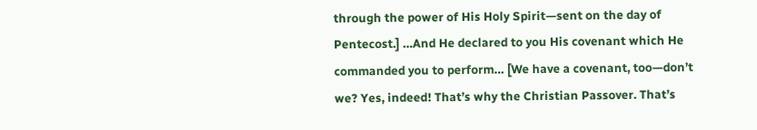through the power of His Holy Spirit—sent on the day of Pentecost.] …And He declared to you His covenant which He commanded you to perform… [We have a covenant, too—don’t we? Yes, indeed! That’s why the Christian Passover. That’s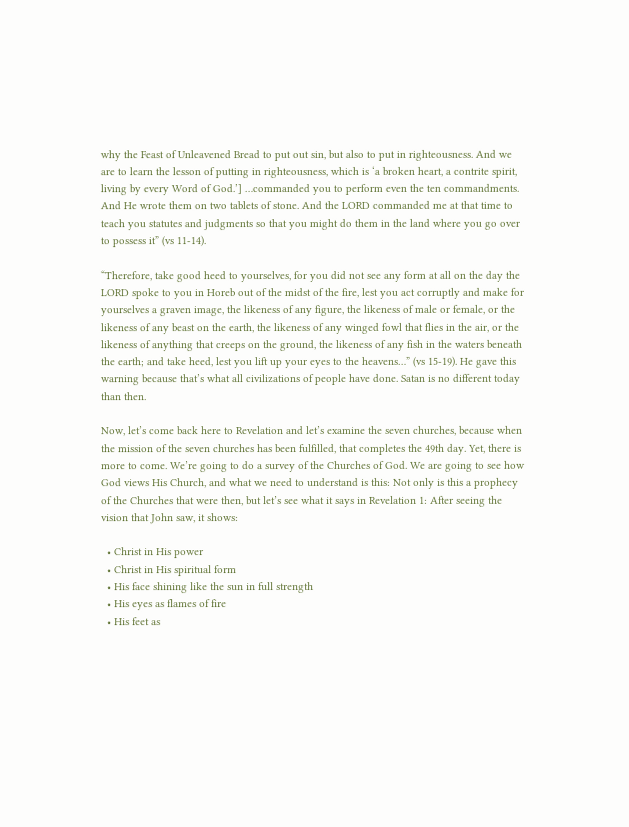why the Feast of Unleavened Bread to put out sin, but also to put in righteousness. And we are to learn the lesson of putting in righteousness, which is ‘a broken heart, a contrite spirit, living by every Word of God.’] …commanded you to perform even the ten commandments. And He wrote them on two tablets of stone. And the LORD commanded me at that time to teach you statutes and judgments so that you might do them in the land where you go over to possess it” (vs 11-14).

“Therefore, take good heed to yourselves, for you did not see any form at all on the day the LORD spoke to you in Horeb out of the midst of the fire, lest you act corruptly and make for yourselves a graven image, the likeness of any figure, the likeness of male or female, or the likeness of any beast on the earth, the likeness of any winged fowl that flies in the air, or the likeness of anything that creeps on the ground, the likeness of any fish in the waters beneath the earth; and take heed, lest you lift up your eyes to the heavens…” (vs 15-19). He gave this warning because that’s what all civilizations of people have done. Satan is no different today than then.

Now, let’s come back here to Revelation and let’s examine the seven churches, because when the mission of the seven churches has been fulfilled, that completes the 49th day. Yet, there is more to come. We’re going to do a survey of the Churches of God. We are going to see how God views His Church, and what we need to understand is this: Not only is this a prophecy of the Churches that were then, but let’s see what it says in Revelation 1: After seeing the vision that John saw, it shows:

  • Christ in His power
  • Christ in His spiritual form
  • His face shining like the sun in full strength
  • His eyes as flames of fire
  • His feet as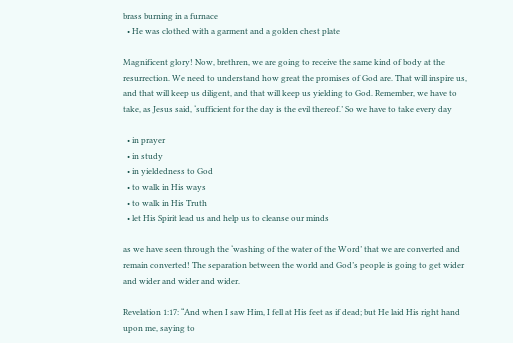brass burning in a furnace
  • He was clothed with a garment and a golden chest plate

Magnificent glory! Now, brethren, we are going to receive the same kind of body at the resurrection. We need to understand how great the promises of God are. That will inspire us, and that will keep us diligent, and that will keep us yielding to God. Remember, we have to take, as Jesus said, ‘sufficient for the day is the evil thereof.’ So we have to take every day

  • in prayer
  • in study
  • in yieldedness to God
  • to walk in His ways
  • to walk in His Truth
  • let His Spirit lead us and help us to cleanse our minds

as we have seen through the ‘washing of the water of the Word’ that we are converted and remain converted! The separation between the world and God’s people is going to get wider and wider and wider and wider.

Revelation 1:17: “And when I saw Him, I fell at His feet as if dead; but He laid His right hand upon me, saying to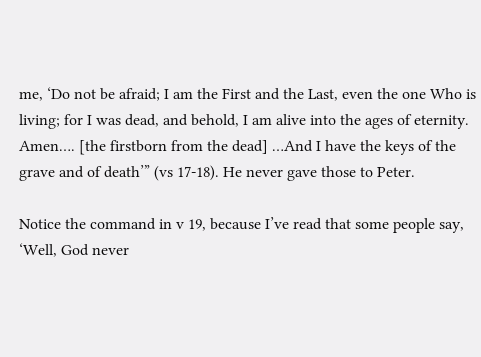me, ‘Do not be afraid; I am the First and the Last, even the one Who is living; for I was dead, and behold, I am alive into the ages of eternity. Amen…. [the firstborn from the dead] …And I have the keys of the grave and of death’” (vs 17-18). He never gave those to Peter.

Notice the command in v 19, because I’ve read that some people say, ‘Well, God never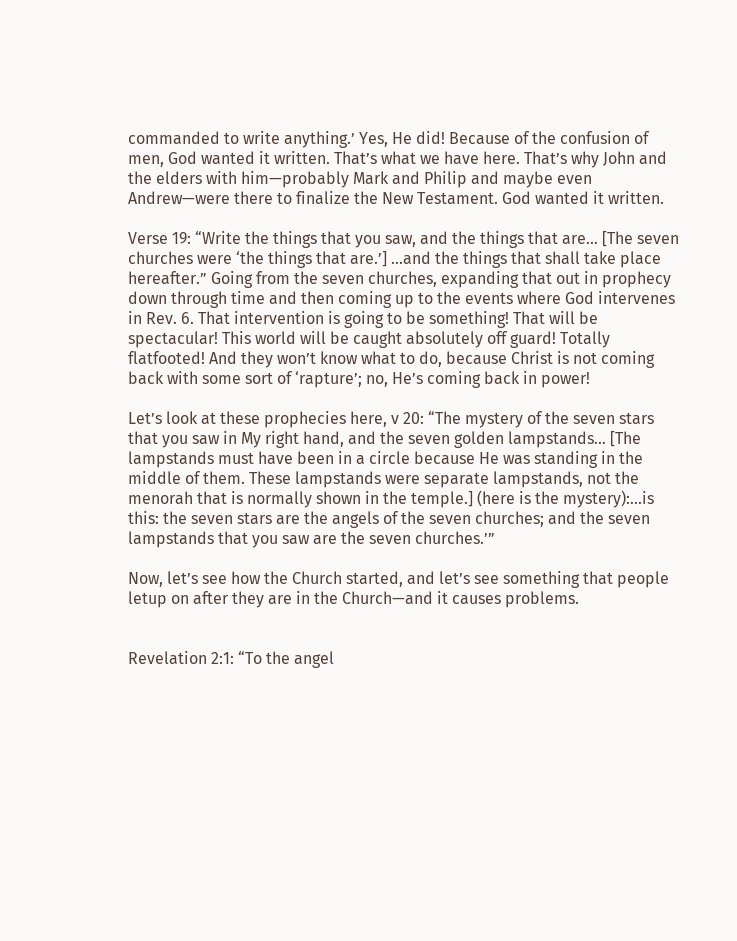commanded to write anything.’ Yes, He did! Because of the confusion of men, God wanted it written. That’s what we have here. That’s why John and the elders with him—probably Mark and Philip and maybe even Andrew—were there to finalize the New Testament. God wanted it written.

Verse 19: “Write the things that you saw, and the things that are… [The seven churches were ‘the things that are.’] …and the things that shall take place hereafter.” Going from the seven churches, expanding that out in prophecy down through time and then coming up to the events where God intervenes in Rev. 6. That intervention is going to be something! That will be spectacular! This world will be caught absolutely off guard! Totally flatfooted! And they won’t know what to do, because Christ is not coming back with some sort of ‘rapture’; no, He’s coming back in power!

Let’s look at these prophecies here, v 20: “The mystery of the seven stars that you saw in My right hand, and the seven golden lampstands… [The lampstands must have been in a circle because He was standing in the middle of them. These lampstands were separate lampstands, not the menorah that is normally shown in the temple.] (here is the mystery):…is this: the seven stars are the angels of the seven churches; and the seven lampstands that you saw are the seven churches.’”

Now, let’s see how the Church started, and let’s see something that people letup on after they are in the Church—and it causes problems.


Revelation 2:1: “To the angel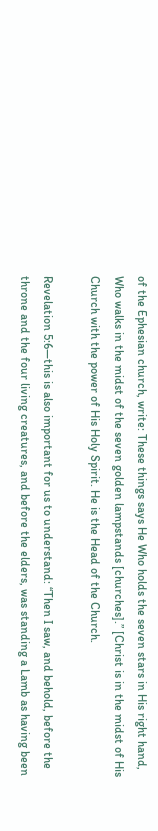of the Ephesian church, write: These things says He Who holds the seven stars in His right hand, Who walks in the midst of the seven golden lampstands [churches].” [Christ is in the midst of His Church with the power of His Holy Spirit. He is the Head of the Church.

Revelation 5:6—this is also important for us to understand: “Then I saw, and behold, before the throne and the four living creatures, and before the elders, was standing a Lamb as having been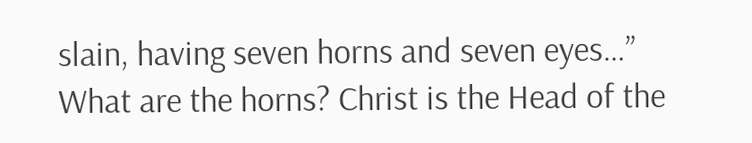slain, having seven horns and seven eyes…” What are the horns? Christ is the Head of the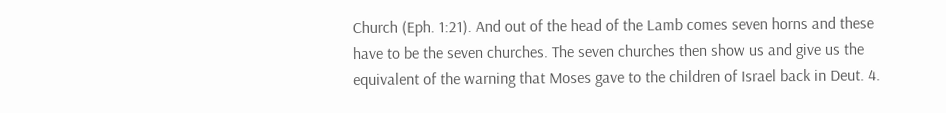Church (Eph. 1:21). And out of the head of the Lamb comes seven horns and these have to be the seven churches. The seven churches then show us and give us the equivalent of the warning that Moses gave to the children of Israel back in Deut. 4.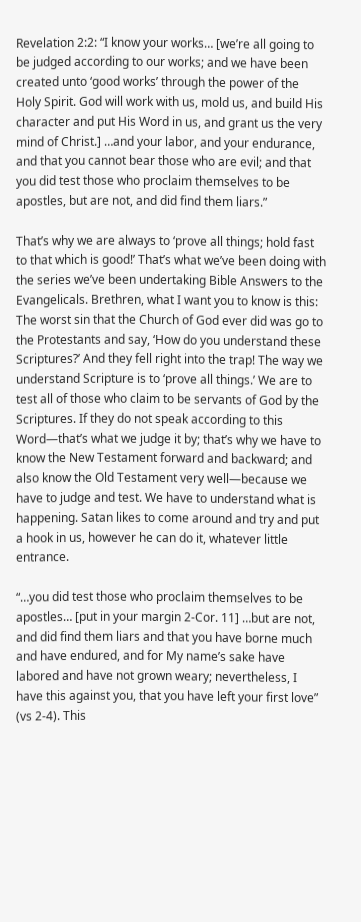Revelation 2:2: “I know your works… [we’re all going to be judged according to our works; and we have been created unto ‘good works’ through the power of the Holy Spirit. God will work with us, mold us, and build His character and put His Word in us, and grant us the very mind of Christ.] …and your labor, and your endurance, and that you cannot bear those who are evil; and that you did test those who proclaim themselves to be apostles, but are not, and did find them liars.”

That’s why we are always to ‘prove all things; hold fast to that which is good!’ That’s what we’ve been doing with the series we’ve been undertaking Bible Answers to the Evangelicals. Brethren, what I want you to know is this: The worst sin that the Church of God ever did was go to the Protestants and say, ‘How do you understand these Scriptures?’ And they fell right into the trap! The way we understand Scripture is to ‘prove all things.’ We are to test all of those who claim to be servants of God by the Scriptures. If they do not speak according to this Word—that’s what we judge it by; that’s why we have to know the New Testament forward and backward; and also know the Old Testament very well—because we have to judge and test. We have to understand what is happening. Satan likes to come around and try and put a hook in us, however he can do it, whatever little entrance.

“…you did test those who proclaim themselves to be apostles… [put in your margin 2-Cor. 11] …but are not, and did find them liars and that you have borne much and have endured, and for My name’s sake have labored and have not grown weary; nevertheless, I have this against you, that you have left your first love” (vs 2-4). This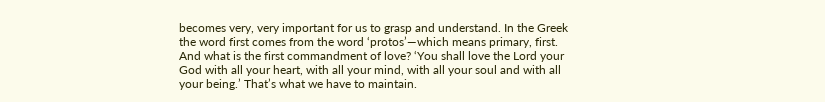becomes very, very important for us to grasp and understand. In the Greek the word first comes from the word ‘protos’—which means primary, first. And what is the first commandment of love? ‘You shall love the Lord your God with all your heart, with all your mind, with all your soul and with all your being.’ That’s what we have to maintain.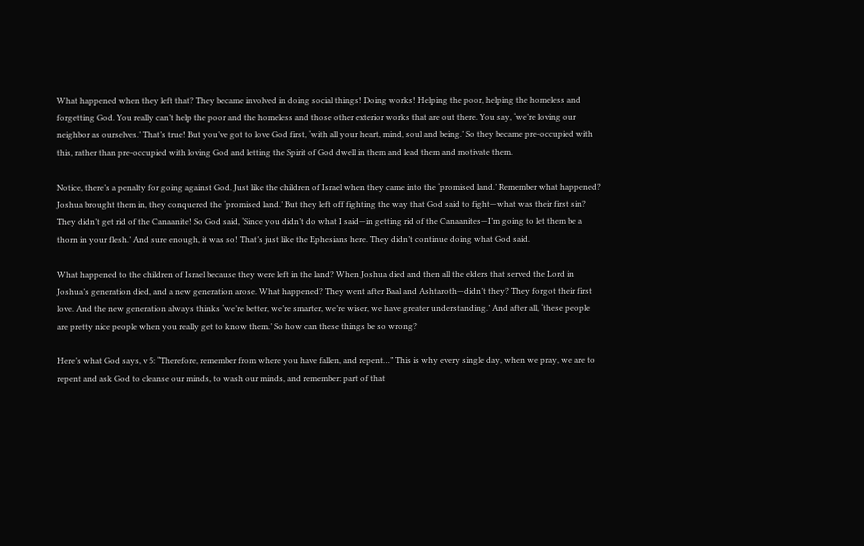What happened when they left that? They became involved in doing social things! Doing works! Helping the poor, helping the homeless and forgetting God. You really can’t help the poor and the homeless and those other exterior works that are out there. You say, ‘we’re loving our neighbor as ourselves.’ That’s true! But you’ve got to love God first, ‘with all your heart, mind, soul and being.’ So they became pre-occupied with this, rather than pre-occupied with loving God and letting the Spirit of God dwell in them and lead them and motivate them.

Notice, there’s a penalty for going against God. Just like the children of Israel when they came into the ‘promised land.’ Remember what happened? Joshua brought them in, they conquered the ‘promised land.’ But they left off fighting the way that God said to fight—what was their first sin? They didn’t get rid of the Canaanite! So God said, ‘Since you didn’t do what I said—in getting rid of the Canaanites—I’m going to let them be a thorn in your flesh.’ And sure enough, it was so! That’s just like the Ephesians here. They didn’t continue doing what God said.

What happened to the children of Israel because they were left in the land? When Joshua died and then all the elders that served the Lord in Joshua’s generation died, and a new generation arose. What happened? They went after Baal and Ashtaroth—didn’t they? They forgot their first love. And the new generation always thinks ‘we’re better, we’re smarter, we’re wiser, we have greater understanding.’ And after all, ‘these people are pretty nice people when you really get to know them.’ So how can these things be so wrong?

Here’s what God says, v 5: “Therefore, remember from where you have fallen, and repent…” This is why every single day, when we pray, we are to repent and ask God to cleanse our minds, to wash our minds, and remember: part of that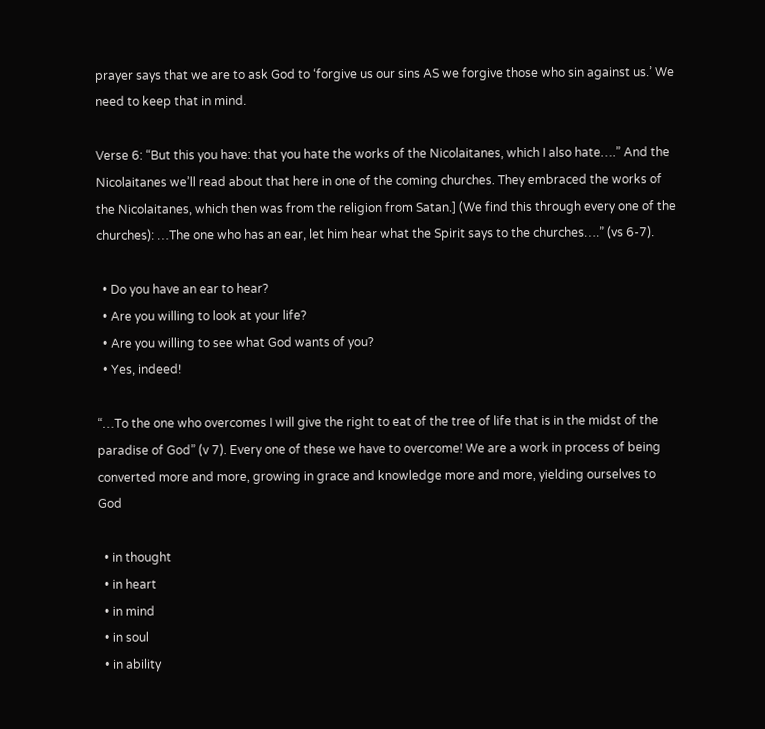prayer says that we are to ask God to ‘forgive us our sins AS we forgive those who sin against us.’ We need to keep that in mind.

Verse 6: “But this you have: that you hate the works of the Nicolaitanes, which I also hate….” And the Nicolaitanes we’ll read about that here in one of the coming churches. They embraced the works of the Nicolaitanes, which then was from the religion from Satan.] (We find this through every one of the churches): …The one who has an ear, let him hear what the Spirit says to the churches….” (vs 6-7).

  • Do you have an ear to hear?
  • Are you willing to look at your life?
  • Are you willing to see what God wants of you?
  • Yes, indeed!

“…To the one who overcomes I will give the right to eat of the tree of life that is in the midst of the paradise of God” (v 7). Every one of these we have to overcome! We are a work in process of being converted more and more, growing in grace and knowledge more and more, yielding ourselves to God

  • in thought
  • in heart
  • in mind
  • in soul
  • in ability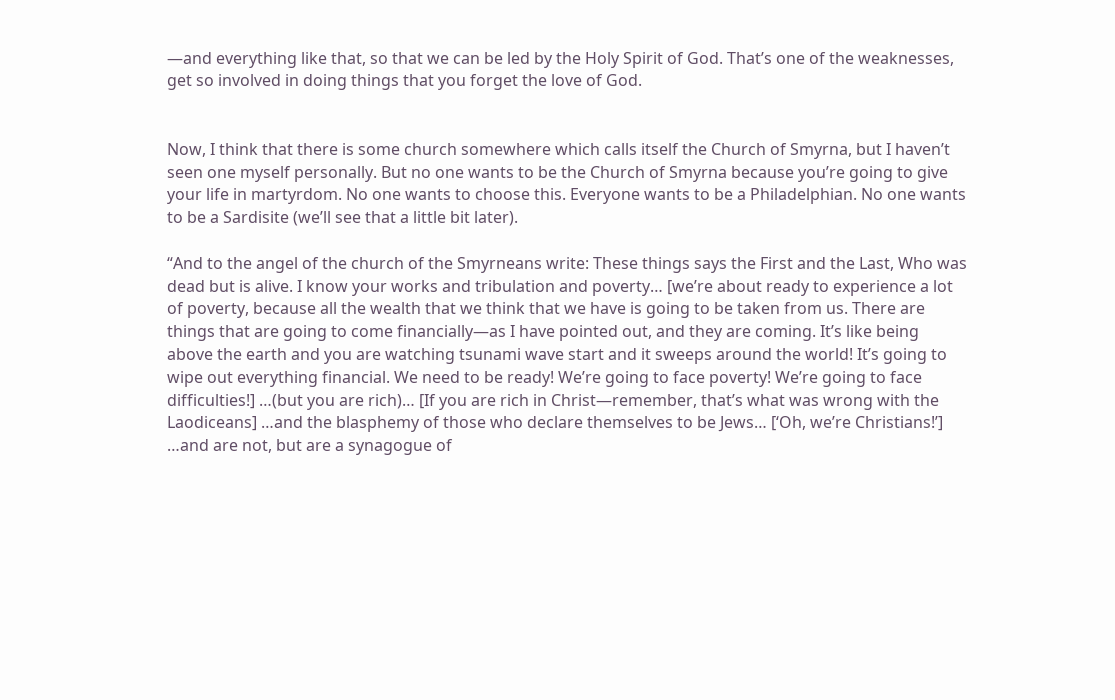—and everything like that, so that we can be led by the Holy Spirit of God. That’s one of the weaknesses, get so involved in doing things that you forget the love of God.


Now, I think that there is some church somewhere which calls itself the Church of Smyrna, but I haven’t seen one myself personally. But no one wants to be the Church of Smyrna because you’re going to give your life in martyrdom. No one wants to choose this. Everyone wants to be a Philadelphian. No one wants to be a Sardisite (we’ll see that a little bit later).

“And to the angel of the church of the Smyrneans write: These things says the First and the Last, Who was dead but is alive. I know your works and tribulation and poverty… [we’re about ready to experience a lot of poverty, because all the wealth that we think that we have is going to be taken from us. There are things that are going to come financially—as I have pointed out, and they are coming. It’s like being above the earth and you are watching tsunami wave start and it sweeps around the world! It’s going to wipe out everything financial. We need to be ready! We’re going to face poverty! We’re going to face difficulties!] …(but you are rich)… [If you are rich in Christ—remember, that’s what was wrong with the Laodiceans] …and the blasphemy of those who declare themselves to be Jews… [‘Oh, we’re Christians!’] …and are not, but are a synagogue of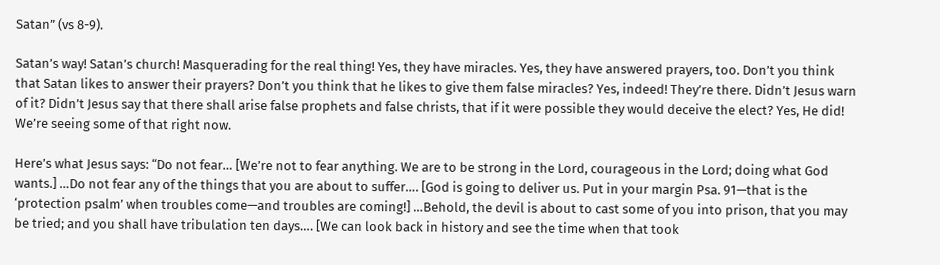Satan” (vs 8-9).

Satan’s way! Satan’s church! Masquerading for the real thing! Yes, they have miracles. Yes, they have answered prayers, too. Don’t you think that Satan likes to answer their prayers? Don’t you think that he likes to give them false miracles? Yes, indeed! They’re there. Didn’t Jesus warn of it? Didn’t Jesus say that there shall arise false prophets and false christs, that if it were possible they would deceive the elect? Yes, He did! We’re seeing some of that right now.

Here’s what Jesus says: “Do not fear… [We’re not to fear anything. We are to be strong in the Lord, courageous in the Lord; doing what God wants.] …Do not fear any of the things that you are about to suffer…. [God is going to deliver us. Put in your margin Psa. 91—that is the ‘protection psalm’ when troubles come—and troubles are coming!] …Behold, the devil is about to cast some of you into prison, that you may be tried; and you shall have tribulation ten days…. [We can look back in history and see the time when that took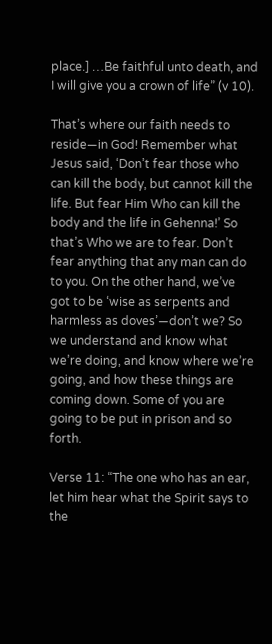place.] …Be faithful unto death, and I will give you a crown of life” (v 10).

That’s where our faith needs to reside—in God! Remember what Jesus said, ‘Don’t fear those who can kill the body, but cannot kill the life. But fear Him Who can kill the body and the life in Gehenna!’ So that’s Who we are to fear. Don’t fear anything that any man can do to you. On the other hand, we’ve got to be ‘wise as serpents and harmless as doves’—don’t we? So we understand and know what we’re doing, and know where we’re going, and how these things are coming down. Some of you are going to be put in prison and so forth.

Verse 11: “The one who has an ear, let him hear what the Spirit says to the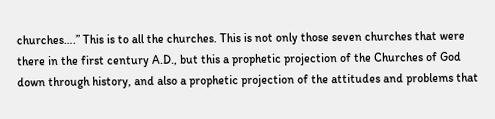churches….” This is to all the churches. This is not only those seven churches that were there in the first century A.D., but this a prophetic projection of the Churches of God down through history, and also a prophetic projection of the attitudes and problems that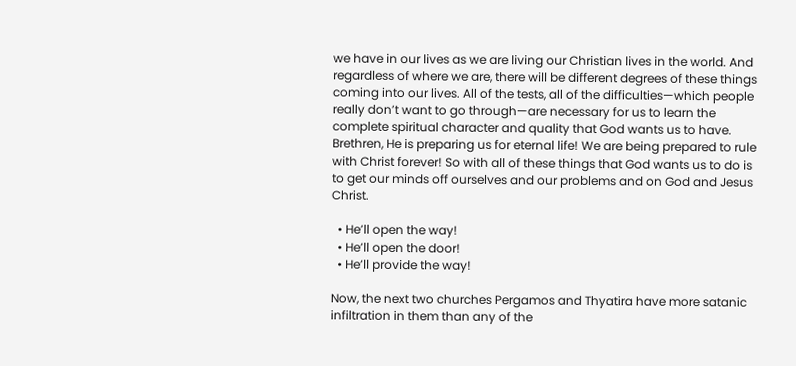we have in our lives as we are living our Christian lives in the world. And regardless of where we are, there will be different degrees of these things coming into our lives. All of the tests, all of the difficulties—which people really don’t want to go through—are necessary for us to learn the complete spiritual character and quality that God wants us to have. Brethren, He is preparing us for eternal life! We are being prepared to rule with Christ forever! So with all of these things that God wants us to do is to get our minds off ourselves and our problems and on God and Jesus Christ.

  • He’ll open the way!
  • He’ll open the door!
  • He’ll provide the way!

Now, the next two churches Pergamos and Thyatira have more satanic infiltration in them than any of the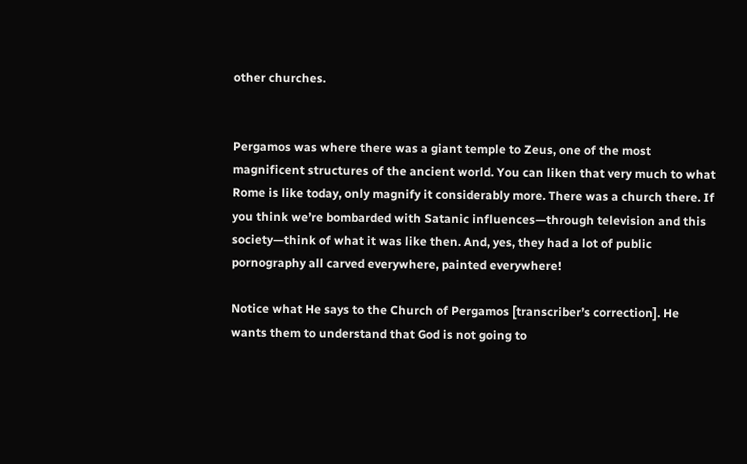other churches.


Pergamos was where there was a giant temple to Zeus, one of the most magnificent structures of the ancient world. You can liken that very much to what Rome is like today, only magnify it considerably more. There was a church there. If you think we’re bombarded with Satanic influences—through television and this society—think of what it was like then. And, yes, they had a lot of public pornography all carved everywhere, painted everywhere!

Notice what He says to the Church of Pergamos [transcriber’s correction]. He wants them to understand that God is not going to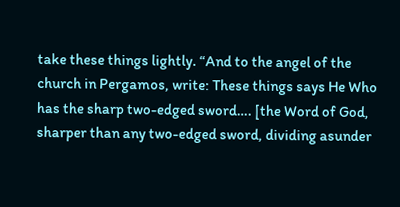take these things lightly. “And to the angel of the church in Pergamos, write: These things says He Who has the sharp two-edged sword…. [the Word of God, sharper than any two-edged sword, dividing asunder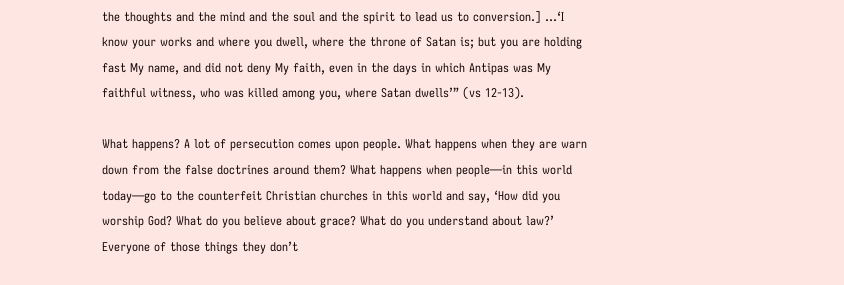the thoughts and the mind and the soul and the spirit to lead us to conversion.] …‘I know your works and where you dwell, where the throne of Satan is; but you are holding fast My name, and did not deny My faith, even in the days in which Antipas was My faithful witness, who was killed among you, where Satan dwells’” (vs 12-13).

What happens? A lot of persecution comes upon people. What happens when they are warn down from the false doctrines around them? What happens when people—in this world today—go to the counterfeit Christian churches in this world and say, ‘How did you worship God? What do you believe about grace? What do you understand about law?’ Everyone of those things they don’t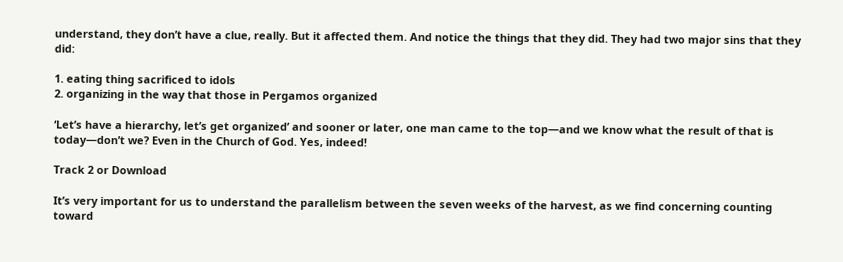understand, they don’t have a clue, really. But it affected them. And notice the things that they did. They had two major sins that they did:

1. eating thing sacrificed to idols
2. organizing in the way that those in Pergamos organized

‘Let’s have a hierarchy, let’s get organized’ and sooner or later, one man came to the top—and we know what the result of that is today—don’t we? Even in the Church of God. Yes, indeed!

Track 2 or Download

It’s very important for us to understand the parallelism between the seven weeks of the harvest, as we find concerning counting toward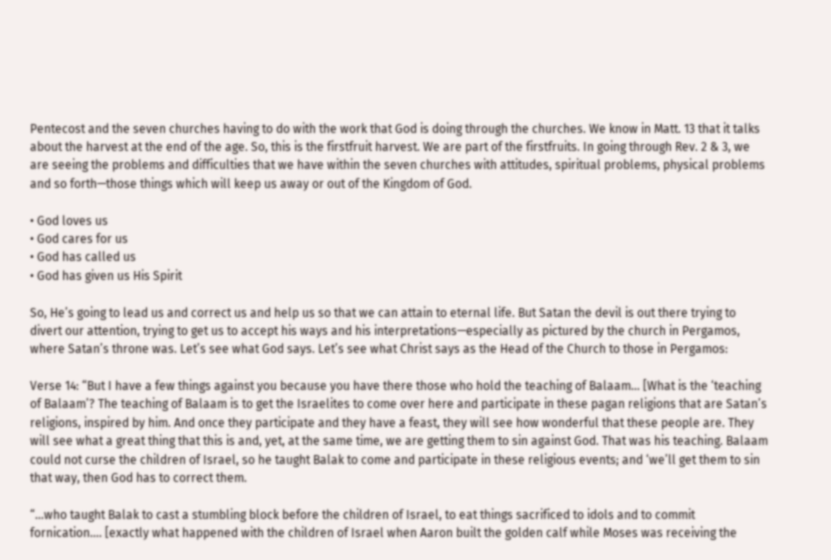Pentecost and the seven churches having to do with the work that God is doing through the churches. We know in Matt. 13 that it talks about the harvest at the end of the age. So, this is the firstfruit harvest. We are part of the firstfruits. In going through Rev. 2 & 3, we are seeing the problems and difficulties that we have within the seven churches with attitudes, spiritual problems, physical problems and so forth—those things which will keep us away or out of the Kingdom of God.

• God loves us
• God cares for us
• God has called us
• God has given us His Spirit

So, He’s going to lead us and correct us and help us so that we can attain to eternal life. But Satan the devil is out there trying to divert our attention, trying to get us to accept his ways and his interpretations—especially as pictured by the church in Pergamos, where Satan’s throne was. Let’s see what God says. Let’s see what Christ says as the Head of the Church to those in Pergamos:

Verse 14: “But I have a few things against you because you have there those who hold the teaching of Balaam… [What is the ‘teaching of Balaam’? The teaching of Balaam is to get the Israelites to come over here and participate in these pagan religions that are Satan’s religions, inspired by him. And once they participate and they have a feast, they will see how wonderful that these people are. They will see what a great thing that this is and, yet, at the same time, we are getting them to sin against God. That was his teaching. Balaam could not curse the children of Israel, so he taught Balak to come and participate in these religious events; and ‘we’ll get them to sin that way, then God has to correct them.

“…who taught Balak to cast a stumbling block before the children of Israel, to eat things sacrificed to idols and to commit fornication…. [exactly what happened with the children of Israel when Aaron built the golden calf while Moses was receiving the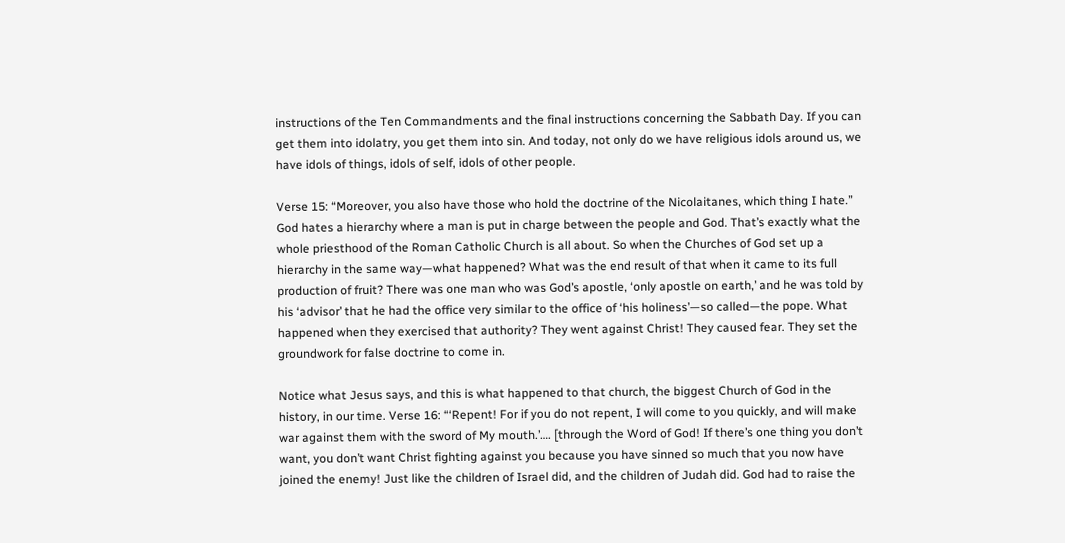instructions of the Ten Commandments and the final instructions concerning the Sabbath Day. If you can get them into idolatry, you get them into sin. And today, not only do we have religious idols around us, we have idols of things, idols of self, idols of other people.

Verse 15: “Moreover, you also have those who hold the doctrine of the Nicolaitanes, which thing I hate.” God hates a hierarchy where a man is put in charge between the people and God. That’s exactly what the whole priesthood of the Roman Catholic Church is all about. So when the Churches of God set up a hierarchy in the same way—what happened? What was the end result of that when it came to its full production of fruit? There was one man who was God’s apostle, ‘only apostle on earth,’ and he was told by his ‘advisor’ that he had the office very similar to the office of ‘his holiness’—so called—the pope. What happened when they exercised that authority? They went against Christ! They caused fear. They set the groundwork for false doctrine to come in.

Notice what Jesus says, and this is what happened to that church, the biggest Church of God in the history, in our time. Verse 16: “‘Repent! For if you do not repent, I will come to you quickly, and will make war against them with the sword of My mouth.’…. [through the Word of God! If there’s one thing you don’t want, you don’t want Christ fighting against you because you have sinned so much that you now have joined the enemy! Just like the children of Israel did, and the children of Judah did. God had to raise the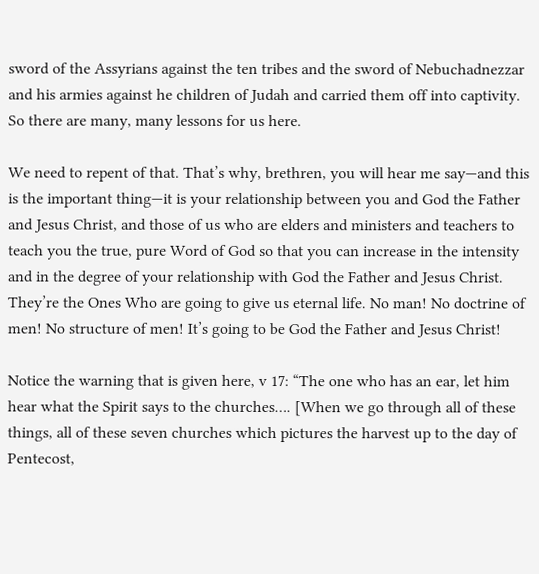sword of the Assyrians against the ten tribes and the sword of Nebuchadnezzar and his armies against he children of Judah and carried them off into captivity. So there are many, many lessons for us here.

We need to repent of that. That’s why, brethren, you will hear me say—and this is the important thing—it is your relationship between you and God the Father and Jesus Christ, and those of us who are elders and ministers and teachers to teach you the true, pure Word of God so that you can increase in the intensity and in the degree of your relationship with God the Father and Jesus Christ. They’re the Ones Who are going to give us eternal life. No man! No doctrine of men! No structure of men! It’s going to be God the Father and Jesus Christ!

Notice the warning that is given here, v 17: “The one who has an ear, let him hear what the Spirit says to the churches…. [When we go through all of these things, all of these seven churches which pictures the harvest up to the day of Pentecost,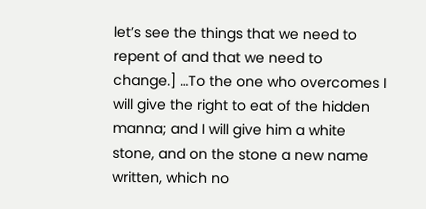let’s see the things that we need to repent of and that we need to change.] …To the one who overcomes I will give the right to eat of the hidden manna; and I will give him a white stone, and on the stone a new name written, which no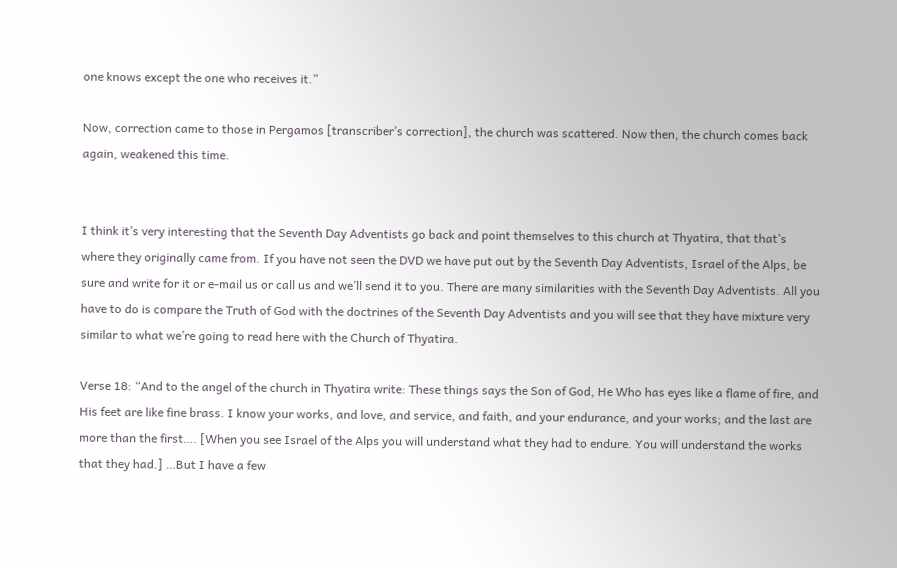one knows except the one who receives it.”

Now, correction came to those in Pergamos [transcriber’s correction], the church was scattered. Now then, the church comes back again, weakened this time.


I think it’s very interesting that the Seventh Day Adventists go back and point themselves to this church at Thyatira, that that’s where they originally came from. If you have not seen the DVD we have put out by the Seventh Day Adventists, Israel of the Alps, be sure and write for it or e-mail us or call us and we’ll send it to you. There are many similarities with the Seventh Day Adventists. All you have to do is compare the Truth of God with the doctrines of the Seventh Day Adventists and you will see that they have mixture very similar to what we’re going to read here with the Church of Thyatira.

Verse 18: “And to the angel of the church in Thyatira write: These things says the Son of God, He Who has eyes like a flame of fire, and His feet are like fine brass. I know your works, and love, and service, and faith, and your endurance, and your works; and the last are more than the first…. [When you see Israel of the Alps you will understand what they had to endure. You will understand the works that they had.] …But I have a few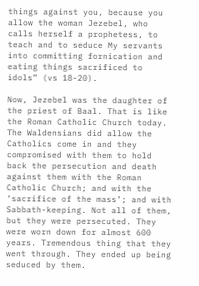things against you, because you allow the woman Jezebel, who calls herself a prophetess, to teach and to seduce My servants into committing fornication and eating things sacrificed to idols” (vs 18-20).

Now, Jezebel was the daughter of the priest of Baal. That is like the Roman Catholic Church today. The Waldensians did allow the Catholics come in and they compromised with them to hold back the persecution and death against them with the Roman Catholic Church; and with the ‘sacrifice of the mass’; and with Sabbath-keeping. Not all of them, but they were persecuted. They were worn down for almost 600 years. Tremendous thing that they went through. They ended up being seduced by them.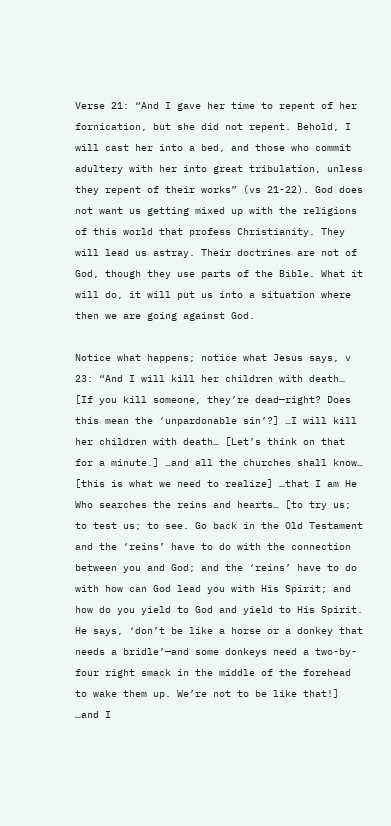Verse 21: “And I gave her time to repent of her fornication, but she did not repent. Behold, I will cast her into a bed, and those who commit adultery with her into great tribulation, unless they repent of their works” (vs 21-22). God does not want us getting mixed up with the religions of this world that profess Christianity. They will lead us astray. Their doctrines are not of God, though they use parts of the Bible. What it will do, it will put us into a situation where then we are going against God.

Notice what happens; notice what Jesus says, v 23: “And I will kill her children with death… [If you kill someone, they’re dead—right? Does this mean the ‘unpardonable sin’?] …I will kill her children with death… [Let’s think on that for a minute.] …and all the churches shall know… [this is what we need to realize] …that I am He Who searches the reins and hearts… [to try us; to test us; to see. Go back in the Old Testament and the ‘reins’ have to do with the connection between you and God; and the ‘reins’ have to do with how can God lead you with His Spirit; and how do you yield to God and yield to His Spirit. He says, ‘don’t be like a horse or a donkey that needs a bridle’—and some donkeys need a two-by-four right smack in the middle of the forehead to wake them up. We’re not to be like that!] …and I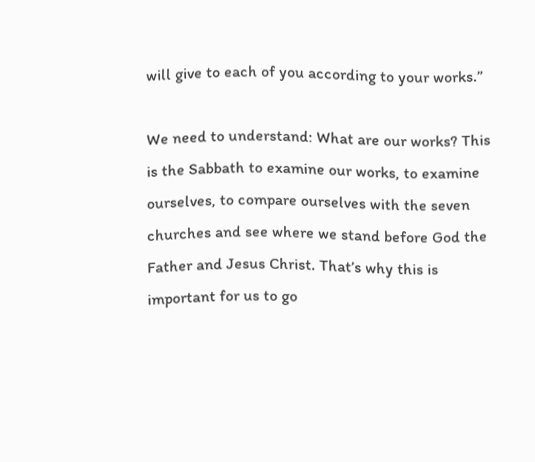will give to each of you according to your works.”

We need to understand: What are our works? This is the Sabbath to examine our works, to examine ourselves, to compare ourselves with the seven churches and see where we stand before God the Father and Jesus Christ. That’s why this is important for us to go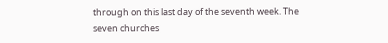through on this last day of the seventh week. The seven churches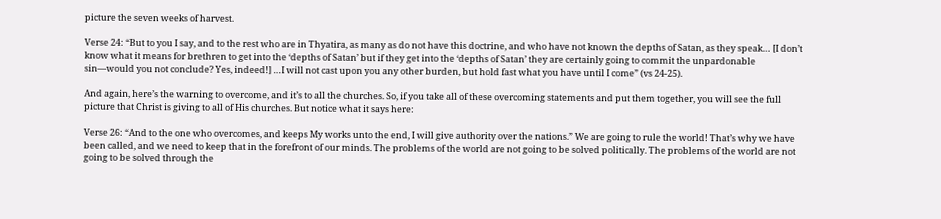picture the seven weeks of harvest.

Verse 24: “But to you I say, and to the rest who are in Thyatira, as many as do not have this doctrine, and who have not known the depths of Satan, as they speak… [I don’t know what it means for brethren to get into the ‘depths of Satan’ but if they get into the ‘depths of Satan’ they are certainly going to commit the unpardonable sin—would you not conclude? Yes, indeed!] …I will not cast upon you any other burden, but hold fast what you have until I come” (vs 24-25).

And again, here’s the warning to overcome, and it’s to all the churches. So, if you take all of these overcoming statements and put them together, you will see the full picture that Christ is giving to all of His churches. But notice what it says here:

Verse 26: “And to the one who overcomes, and keeps My works unto the end, I will give authority over the nations.” We are going to rule the world! That’s why we have been called, and we need to keep that in the forefront of our minds. The problems of the world are not going to be solved politically. The problems of the world are not going to be solved through the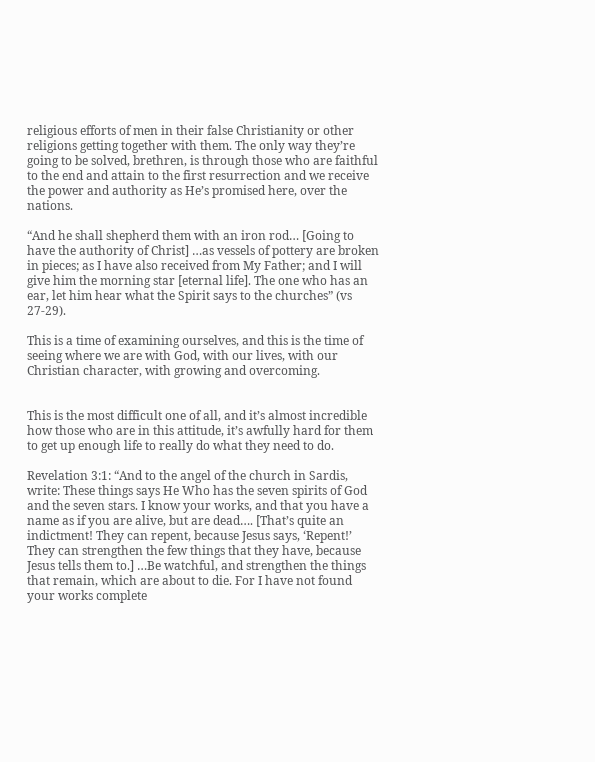religious efforts of men in their false Christianity or other religions getting together with them. The only way they’re going to be solved, brethren, is through those who are faithful to the end and attain to the first resurrection and we receive the power and authority as He’s promised here, over the nations.

“And he shall shepherd them with an iron rod… [Going to have the authority of Christ] …as vessels of pottery are broken in pieces; as I have also received from My Father; and I will give him the morning star [eternal life]. The one who has an ear, let him hear what the Spirit says to the churches” (vs 27-29).

This is a time of examining ourselves, and this is the time of seeing where we are with God, with our lives, with our Christian character, with growing and overcoming.


This is the most difficult one of all, and it’s almost incredible how those who are in this attitude, it’s awfully hard for them to get up enough life to really do what they need to do.

Revelation 3:1: “And to the angel of the church in Sardis, write: These things says He Who has the seven spirits of God and the seven stars. I know your works, and that you have a name as if you are alive, but are dead…. [That’s quite an indictment! They can repent, because Jesus says, ‘Repent!’ They can strengthen the few things that they have, because Jesus tells them to.] …Be watchful, and strengthen the things that remain, which are about to die. For I have not found your works complete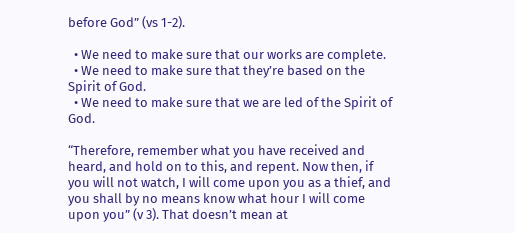before God” (vs 1-2).

  • We need to make sure that our works are complete.
  • We need to make sure that they’re based on the Spirit of God.
  • We need to make sure that we are led of the Spirit of God.

“Therefore, remember what you have received and heard, and hold on to this, and repent. Now then, if you will not watch, I will come upon you as a thief, and you shall by no means know what hour I will come upon you” (v 3). That doesn’t mean at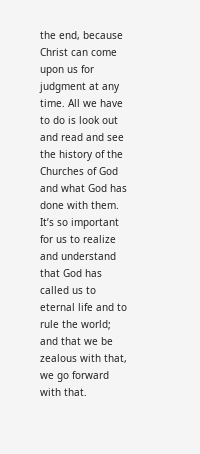the end, because Christ can come upon us for judgment at any time. All we have to do is look out and read and see the history of the Churches of God and what God has done with them. It’s so important for us to realize and understand that God has called us to eternal life and to rule the world; and that we be zealous with that, we go forward with that.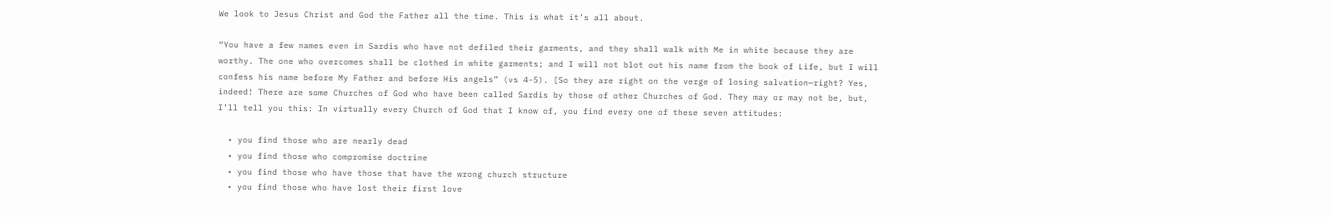We look to Jesus Christ and God the Father all the time. This is what it’s all about.

“You have a few names even in Sardis who have not defiled their garments, and they shall walk with Me in white because they are worthy. The one who overcomes shall be clothed in white garments; and I will not blot out his name from the book of Life, but I will confess his name before My Father and before His angels” (vs 4-5). [So they are right on the verge of losing salvation—right? Yes, indeed! There are some Churches of God who have been called Sardis by those of other Churches of God. They may or may not be, but, I’ll tell you this: In virtually every Church of God that I know of, you find every one of these seven attitudes:

  • you find those who are nearly dead
  • you find those who compromise doctrine
  • you find those who have those that have the wrong church structure
  • you find those who have lost their first love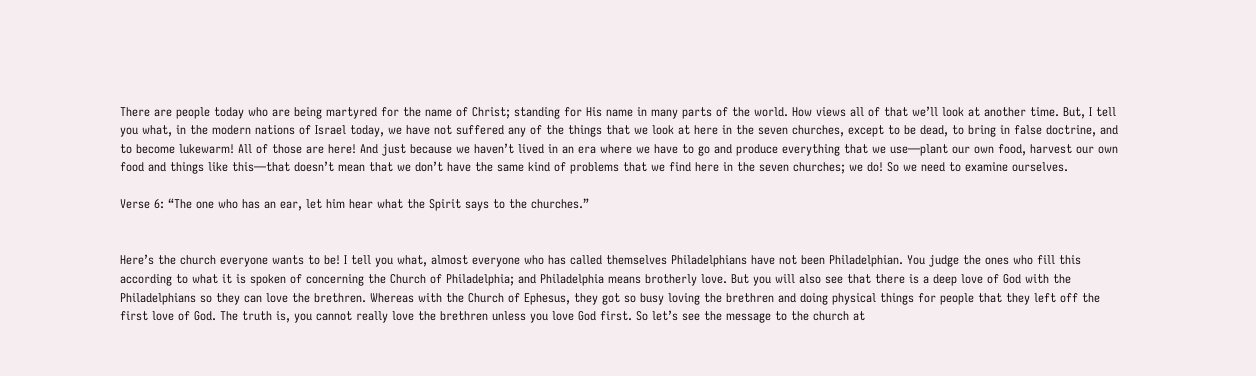There are people today who are being martyred for the name of Christ; standing for His name in many parts of the world. How views all of that we’ll look at another time. But, I tell you what, in the modern nations of Israel today, we have not suffered any of the things that we look at here in the seven churches, except to be dead, to bring in false doctrine, and to become lukewarm! All of those are here! And just because we haven’t lived in an era where we have to go and produce everything that we use—plant our own food, harvest our own food and things like this—that doesn’t mean that we don’t have the same kind of problems that we find here in the seven churches; we do! So we need to examine ourselves.

Verse 6: “The one who has an ear, let him hear what the Spirit says to the churches.”


Here’s the church everyone wants to be! I tell you what, almost everyone who has called themselves Philadelphians have not been Philadelphian. You judge the ones who fill this according to what it is spoken of concerning the Church of Philadelphia; and Philadelphia means brotherly love. But you will also see that there is a deep love of God with the Philadelphians so they can love the brethren. Whereas with the Church of Ephesus, they got so busy loving the brethren and doing physical things for people that they left off the first love of God. The truth is, you cannot really love the brethren unless you love God first. So let’s see the message to the church at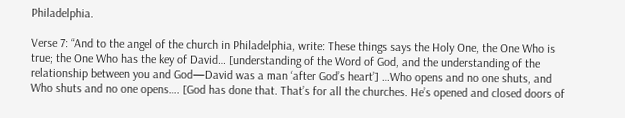Philadelphia.

Verse 7: “And to the angel of the church in Philadelphia, write: These things says the Holy One, the One Who is true; the One Who has the key of David… [understanding of the Word of God, and the understanding of the relationship between you and God—David was a man ‘after God’s heart’] …Who opens and no one shuts, and Who shuts and no one opens…. [God has done that. That’s for all the churches. He’s opened and closed doors of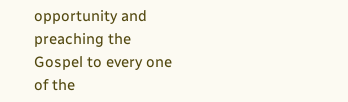opportunity and preaching the Gospel to every one of the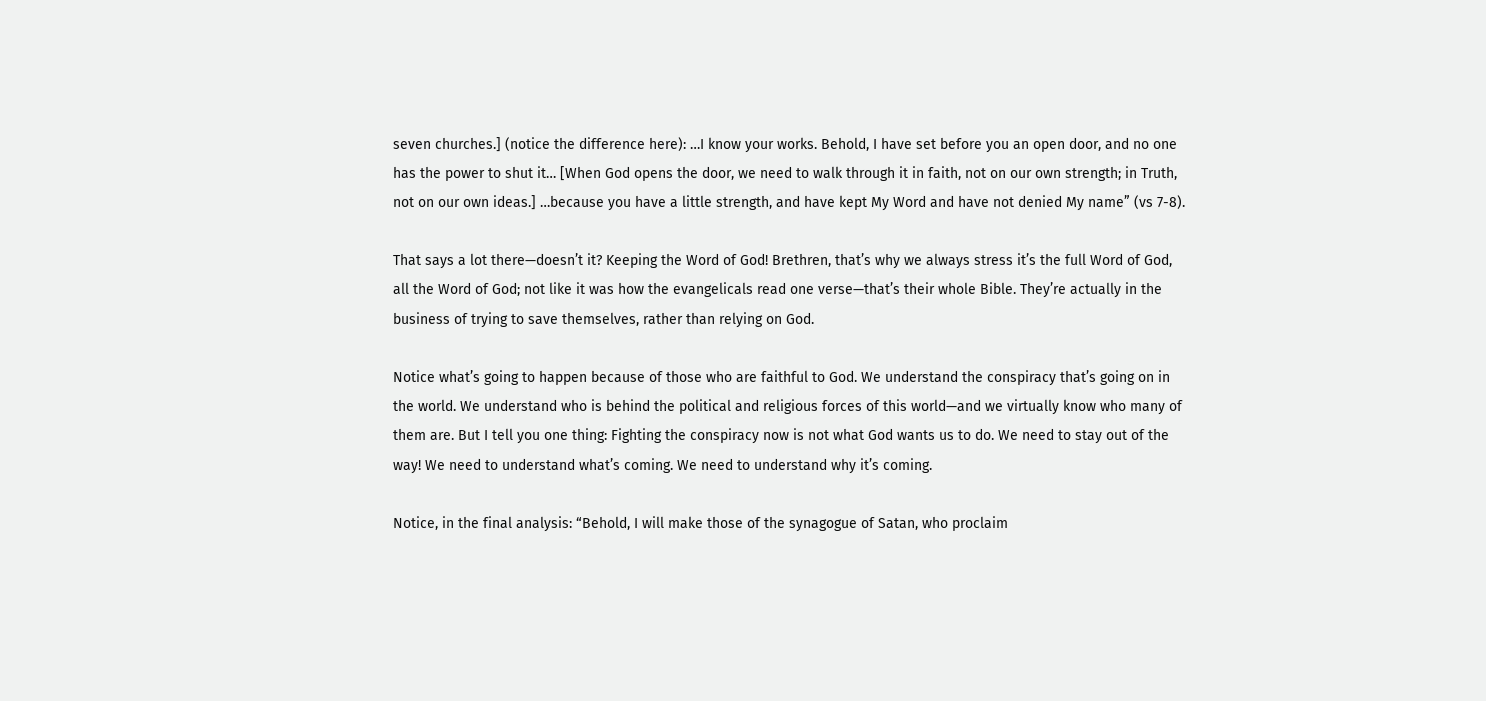seven churches.] (notice the difference here): …I know your works. Behold, I have set before you an open door, and no one has the power to shut it… [When God opens the door, we need to walk through it in faith, not on our own strength; in Truth, not on our own ideas.] …because you have a little strength, and have kept My Word and have not denied My name” (vs 7-8).

That says a lot there—doesn’t it? Keeping the Word of God! Brethren, that’s why we always stress it’s the full Word of God, all the Word of God; not like it was how the evangelicals read one verse—that’s their whole Bible. They’re actually in the business of trying to save themselves, rather than relying on God.

Notice what’s going to happen because of those who are faithful to God. We understand the conspiracy that’s going on in the world. We understand who is behind the political and religious forces of this world—and we virtually know who many of them are. But I tell you one thing: Fighting the conspiracy now is not what God wants us to do. We need to stay out of the way! We need to understand what’s coming. We need to understand why it’s coming.

Notice, in the final analysis: “Behold, I will make those of the synagogue of Satan, who proclaim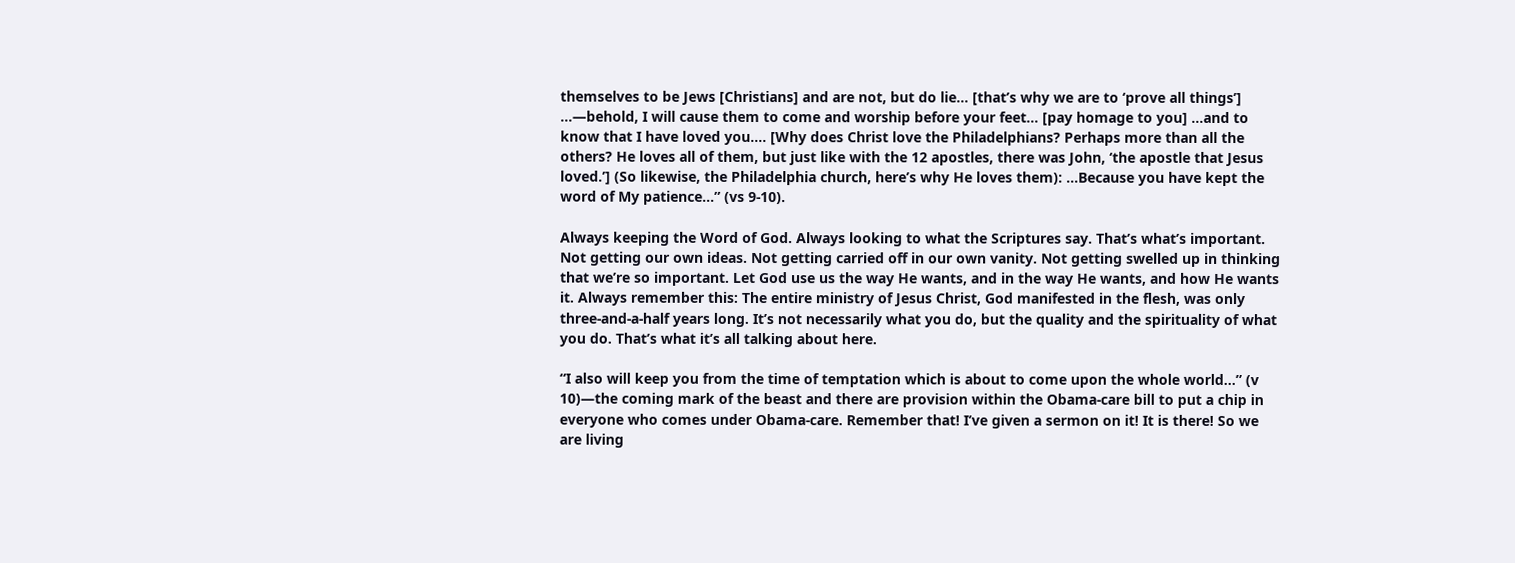themselves to be Jews [Christians] and are not, but do lie… [that’s why we are to ‘prove all things’] …—behold, I will cause them to come and worship before your feet… [pay homage to you] …and to know that I have loved you…. [Why does Christ love the Philadelphians? Perhaps more than all the others? He loves all of them, but just like with the 12 apostles, there was John, ‘the apostle that Jesus loved.’] (So likewise, the Philadelphia church, here’s why He loves them): …Because you have kept the word of My patience…” (vs 9-10).

Always keeping the Word of God. Always looking to what the Scriptures say. That’s what’s important. Not getting our own ideas. Not getting carried off in our own vanity. Not getting swelled up in thinking that we’re so important. Let God use us the way He wants, and in the way He wants, and how He wants it. Always remember this: The entire ministry of Jesus Christ, God manifested in the flesh, was only three-and-a-half years long. It’s not necessarily what you do, but the quality and the spirituality of what you do. That’s what it’s all talking about here.

“I also will keep you from the time of temptation which is about to come upon the whole world…” (v 10)—the coming mark of the beast and there are provision within the Obama-care bill to put a chip in everyone who comes under Obama-care. Remember that! I’ve given a sermon on it! It is there! So we are living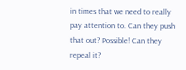in times that we need to really pay attention to. Can they push that out? Possible! Can they repeal it?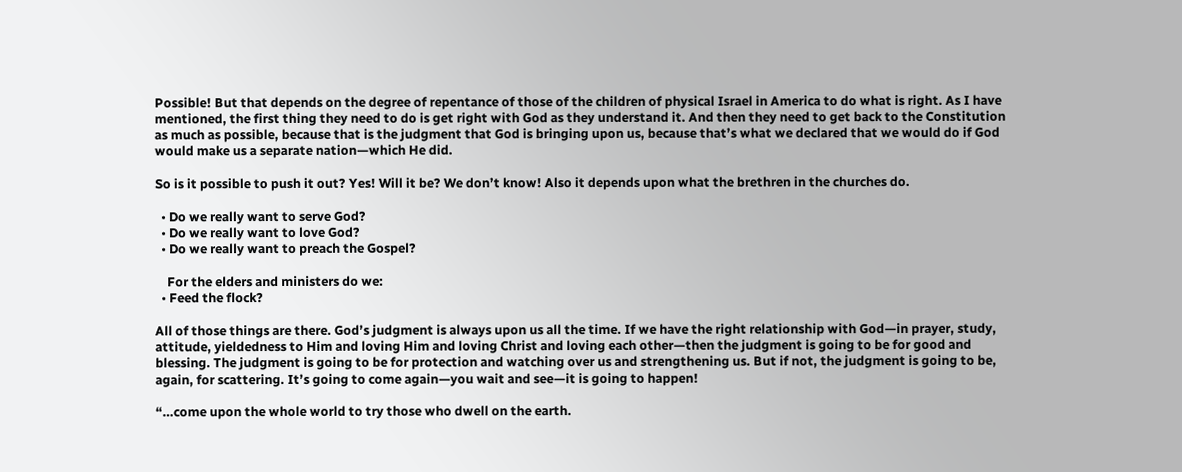Possible! But that depends on the degree of repentance of those of the children of physical Israel in America to do what is right. As I have mentioned, the first thing they need to do is get right with God as they understand it. And then they need to get back to the Constitution as much as possible, because that is the judgment that God is bringing upon us, because that’s what we declared that we would do if God would make us a separate nation—which He did.

So is it possible to push it out? Yes! Will it be? We don’t know! Also it depends upon what the brethren in the churches do.

  • Do we really want to serve God?
  • Do we really want to love God?
  • Do we really want to preach the Gospel?

    For the elders and ministers do we:
  • Feed the flock?

All of those things are there. God’s judgment is always upon us all the time. If we have the right relationship with God—in prayer, study, attitude, yieldedness to Him and loving Him and loving Christ and loving each other—then the judgment is going to be for good and blessing. The judgment is going to be for protection and watching over us and strengthening us. But if not, the judgment is going to be, again, for scattering. It’s going to come again—you wait and see—it is going to happen!

“…come upon the whole world to try those who dwell on the earth.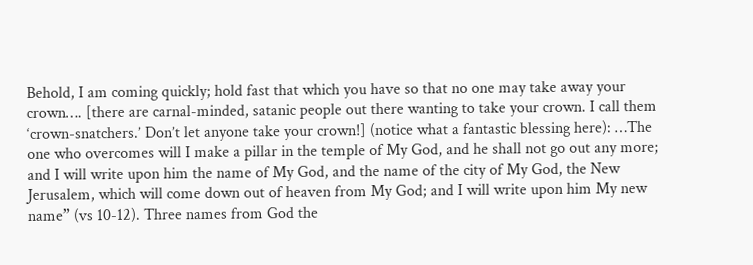Behold, I am coming quickly; hold fast that which you have so that no one may take away your crown…. [there are carnal-minded, satanic people out there wanting to take your crown. I call them ‘crown-snatchers.’ Don’t let anyone take your crown!] (notice what a fantastic blessing here): …The one who overcomes will I make a pillar in the temple of My God, and he shall not go out any more; and I will write upon him the name of My God, and the name of the city of My God, the New Jerusalem, which will come down out of heaven from My God; and I will write upon him My new name” (vs 10-12). Three names from God the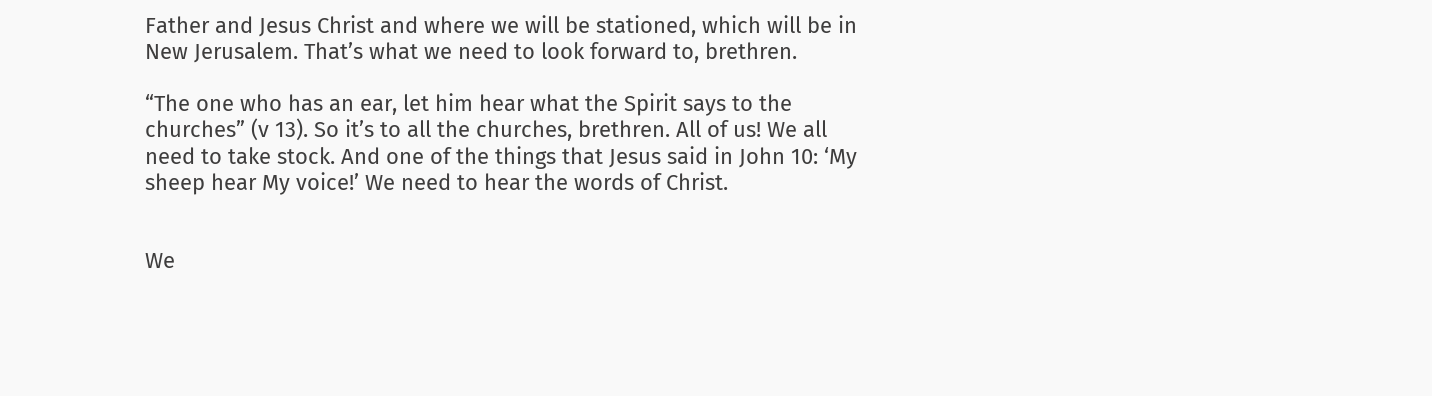Father and Jesus Christ and where we will be stationed, which will be in New Jerusalem. That’s what we need to look forward to, brethren.

“The one who has an ear, let him hear what the Spirit says to the churches” (v 13). So it’s to all the churches, brethren. All of us! We all need to take stock. And one of the things that Jesus said in John 10: ‘My sheep hear My voice!’ We need to hear the words of Christ.


We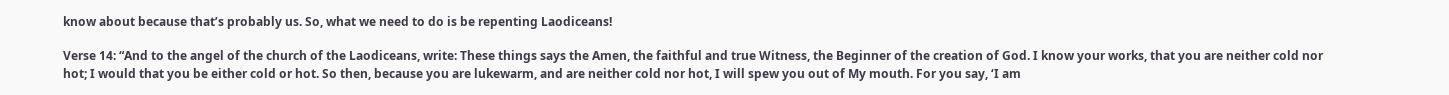know about because that’s probably us. So, what we need to do is be repenting Laodiceans!

Verse 14: “And to the angel of the church of the Laodiceans, write: These things says the Amen, the faithful and true Witness, the Beginner of the creation of God. I know your works, that you are neither cold nor hot; I would that you be either cold or hot. So then, because you are lukewarm, and are neither cold nor hot, I will spew you out of My mouth. For you say, ‘I am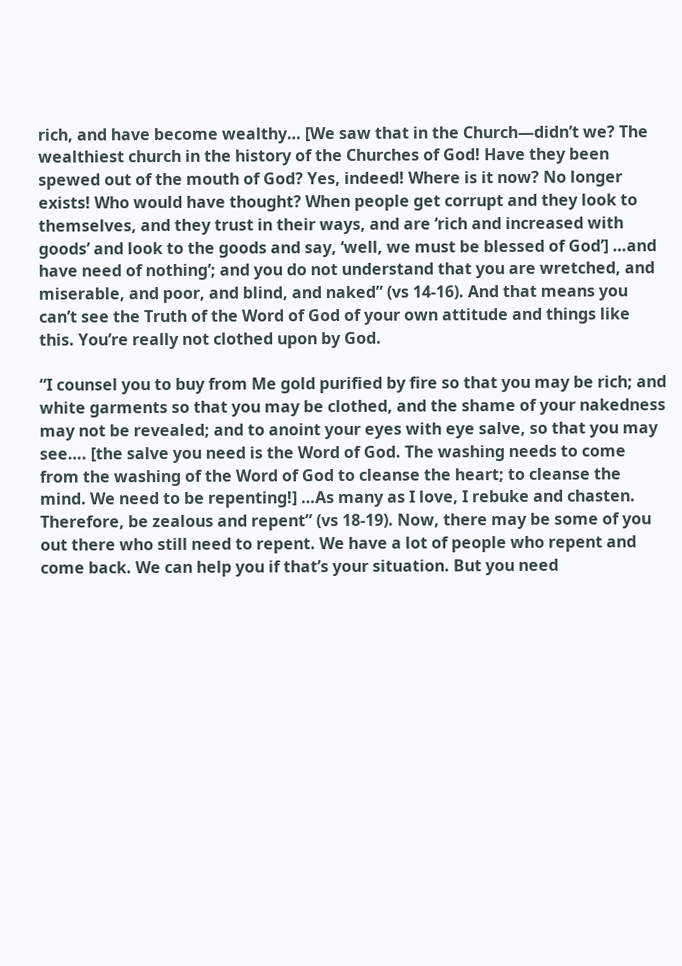rich, and have become wealthy… [We saw that in the Church—didn’t we? The wealthiest church in the history of the Churches of God! Have they been spewed out of the mouth of God? Yes, indeed! Where is it now? No longer exists! Who would have thought? When people get corrupt and they look to themselves, and they trust in their ways, and are ‘rich and increased with goods’ and look to the goods and say, ‘well, we must be blessed of God’] …and have need of nothing’; and you do not understand that you are wretched, and miserable, and poor, and blind, and naked” (vs 14-16). And that means you can’t see the Truth of the Word of God of your own attitude and things like this. You’re really not clothed upon by God.

“I counsel you to buy from Me gold purified by fire so that you may be rich; and white garments so that you may be clothed, and the shame of your nakedness may not be revealed; and to anoint your eyes with eye salve, so that you may see…. [the salve you need is the Word of God. The washing needs to come from the washing of the Word of God to cleanse the heart; to cleanse the mind. We need to be repenting!] …As many as I love, I rebuke and chasten. Therefore, be zealous and repent” (vs 18-19). Now, there may be some of you out there who still need to repent. We have a lot of people who repent and come back. We can help you if that’s your situation. But you need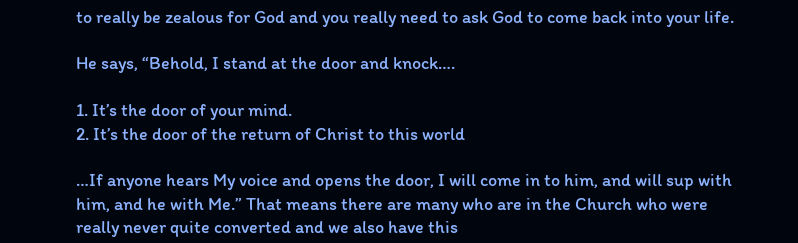to really be zealous for God and you really need to ask God to come back into your life.

He says, “Behold, I stand at the door and knock….

1. It’s the door of your mind.
2. It’s the door of the return of Christ to this world

…If anyone hears My voice and opens the door, I will come in to him, and will sup with him, and he with Me.” That means there are many who are in the Church who were really never quite converted and we also have this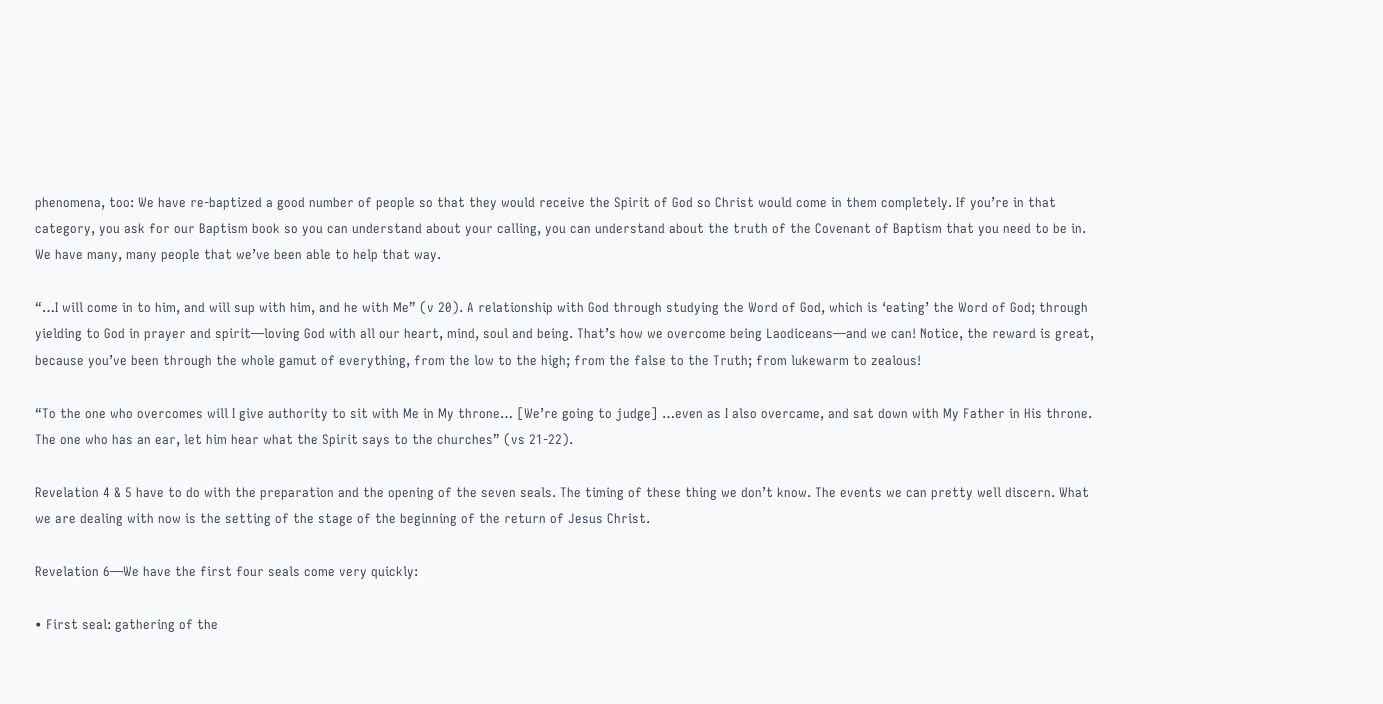phenomena, too: We have re-baptized a good number of people so that they would receive the Spirit of God so Christ would come in them completely. If you’re in that category, you ask for our Baptism book so you can understand about your calling, you can understand about the truth of the Covenant of Baptism that you need to be in. We have many, many people that we’ve been able to help that way.

“…I will come in to him, and will sup with him, and he with Me” (v 20). A relationship with God through studying the Word of God, which is ‘eating’ the Word of God; through yielding to God in prayer and spirit—loving God with all our heart, mind, soul and being. That’s how we overcome being Laodiceans—and we can! Notice, the reward is great, because you’ve been through the whole gamut of everything, from the low to the high; from the false to the Truth; from lukewarm to zealous!

“To the one who overcomes will I give authority to sit with Me in My throne… [We’re going to judge] …even as I also overcame, and sat down with My Father in His throne. The one who has an ear, let him hear what the Spirit says to the churches” (vs 21-22).

Revelation 4 & 5 have to do with the preparation and the opening of the seven seals. The timing of these thing we don’t know. The events we can pretty well discern. What we are dealing with now is the setting of the stage of the beginning of the return of Jesus Christ.

Revelation 6—We have the first four seals come very quickly:

• First seal: gathering of the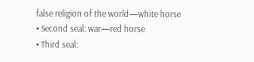false religion of the world—white horse
• Second seal: war—red horse
• Third seal: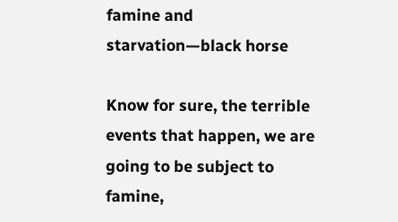famine and starvation—black horse

Know for sure, the terrible events that happen, we are going to be subject to famine,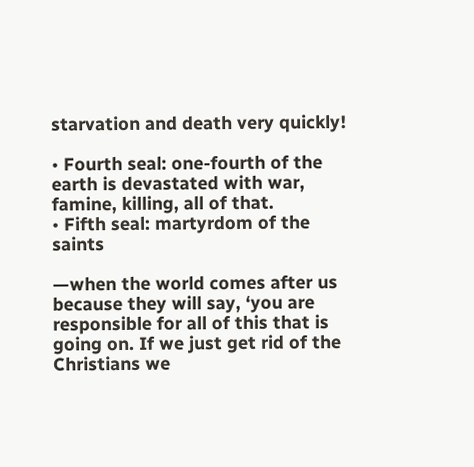starvation and death very quickly!

• Fourth seal: one-fourth of the earth is devastated with war, famine, killing, all of that.
• Fifth seal: martyrdom of the saints

—when the world comes after us because they will say, ‘you are responsible for all of this that is going on. If we just get rid of the Christians we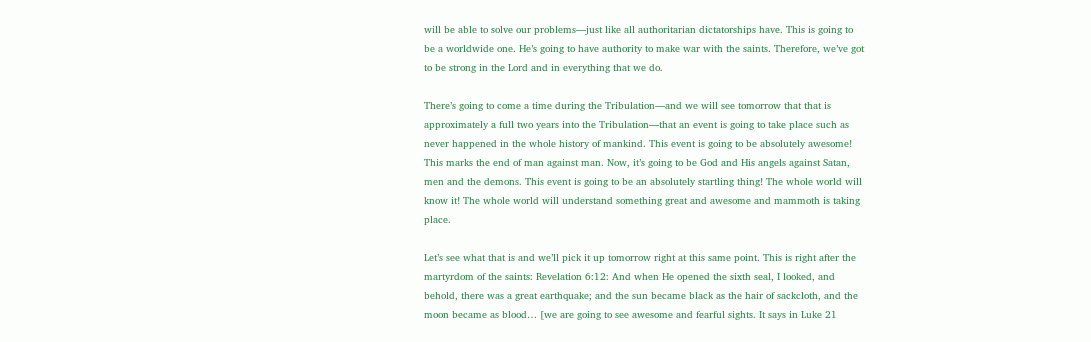will be able to solve our problems—just like all authoritarian dictatorships have. This is going to be a worldwide one. He’s going to have authority to make war with the saints. Therefore, we’ve got to be strong in the Lord and in everything that we do.

There’s going to come a time during the Tribulation—and we will see tomorrow that that is approximately a full two years into the Tribulation—that an event is going to take place such as never happened in the whole history of mankind. This event is going to be absolutely awesome! This marks the end of man against man. Now, it’s going to be God and His angels against Satan, men and the demons. This event is going to be an absolutely startling thing! The whole world will know it! The whole world will understand something great and awesome and mammoth is taking place.

Let’s see what that is and we’ll pick it up tomorrow right at this same point. This is right after the martyrdom of the saints: Revelation 6:12: And when He opened the sixth seal, I looked, and behold, there was a great earthquake; and the sun became black as the hair of sackcloth, and the moon became as blood… [we are going to see awesome and fearful sights. It says in Luke 21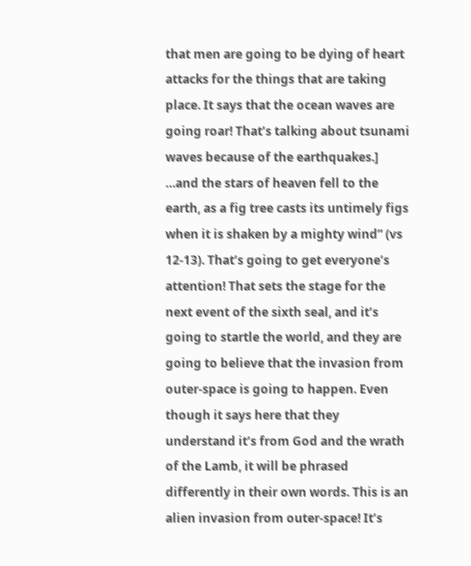that men are going to be dying of heart attacks for the things that are taking place. It says that the ocean waves are going roar! That’s talking about tsunami waves because of the earthquakes.] …and the stars of heaven fell to the earth, as a fig tree casts its untimely figs when it is shaken by a mighty wind” (vs 12-13). That’s going to get everyone’s attention! That sets the stage for the next event of the sixth seal, and it’s going to startle the world, and they are going to believe that the invasion from outer-space is going to happen. Even though it says here that they understand it’s from God and the wrath of the Lamb, it will be phrased differently in their own words. This is an alien invasion from outer-space! It’s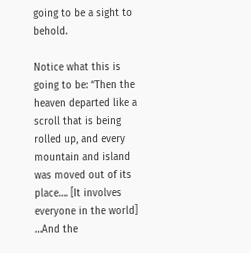going to be a sight to behold.

Notice what this is going to be: “Then the heaven departed like a scroll that is being rolled up, and every mountain and island was moved out of its place…. [It involves everyone in the world] …And the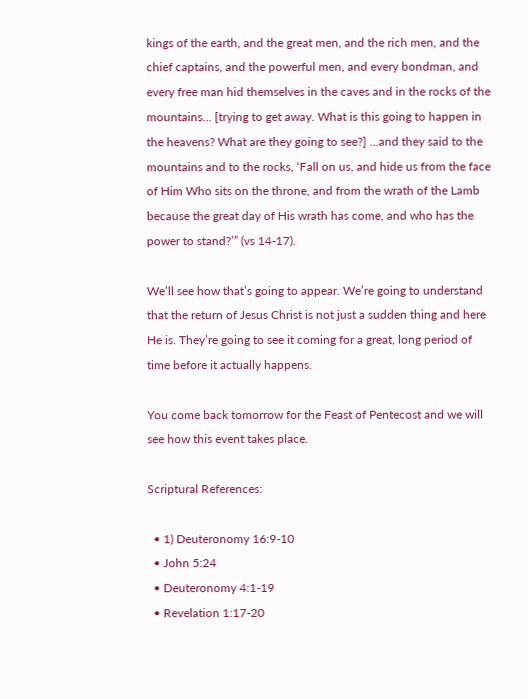kings of the earth, and the great men, and the rich men, and the chief captains, and the powerful men, and every bondman, and every free man hid themselves in the caves and in the rocks of the mountains… [trying to get away. What is this going to happen in the heavens? What are they going to see?] …and they said to the mountains and to the rocks, ‘Fall on us, and hide us from the face of Him Who sits on the throne, and from the wrath of the Lamb because the great day of His wrath has come, and who has the power to stand?’” (vs 14-17).

We’ll see how that’s going to appear. We’re going to understand that the return of Jesus Christ is not just a sudden thing and here He is. They’re going to see it coming for a great, long period of time before it actually happens.

You come back tomorrow for the Feast of Pentecost and we will see how this event takes place.

Scriptural References:

  • 1) Deuteronomy 16:9-10
  • John 5:24
  • Deuteronomy 4:1-19
  • Revelation 1:17-20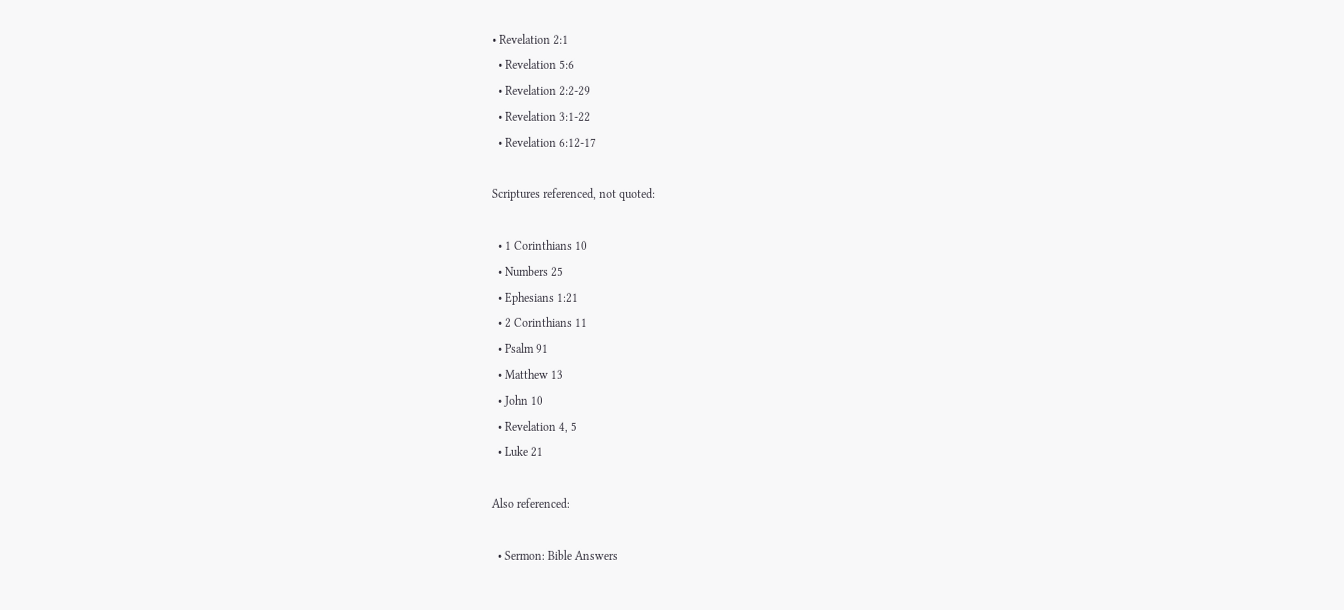• Revelation 2:1
  • Revelation 5:6
  • Revelation 2:2-29
  • Revelation 3:1-22
  • Revelation 6:12-17

Scriptures referenced, not quoted:

  • 1 Corinthians 10
  • Numbers 25
  • Ephesians 1:21
  • 2 Corinthians 11
  • Psalm 91
  • Matthew 13
  • John 10
  • Revelation 4, 5
  • Luke 21

Also referenced:

  • Sermon: Bible Answers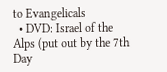to Evangelicals
  • DVD: Israel of the Alps (put out by the 7th Day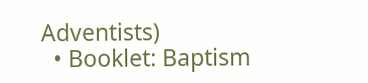Adventists)
  • Booklet: Baptism